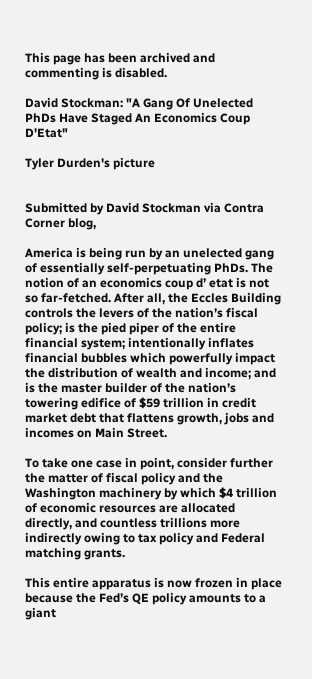This page has been archived and commenting is disabled.

David Stockman: "A Gang Of Unelected PhDs Have Staged An Economics Coup D'Etat"

Tyler Durden's picture


Submitted by David Stockman via Contra Corner blog,

America is being run by an unelected gang of essentially self-perpetuating PhDs. The notion of an economics coup d’ etat is not so far-fetched. After all, the Eccles Building controls the levers of the nation’s fiscal policy; is the pied piper of the entire financial system; intentionally inflates financial bubbles which powerfully impact the distribution of wealth and income; and is the master builder of the nation’s towering edifice of $59 trillion in credit market debt that flattens growth, jobs and incomes on Main Street.

To take one case in point, consider further the matter of fiscal policy and the Washington machinery by which $4 trillion of economic resources are allocated directly, and countless trillions more indirectly owing to tax policy and Federal matching grants.

This entire apparatus is now frozen in place because the Fed’s QE policy amounts to a giant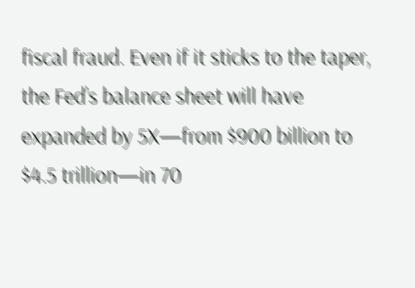fiscal fraud. Even if it sticks to the taper, the Fed’s balance sheet will have expanded by 5X—from $900 billion to $4.5 trillion—in 70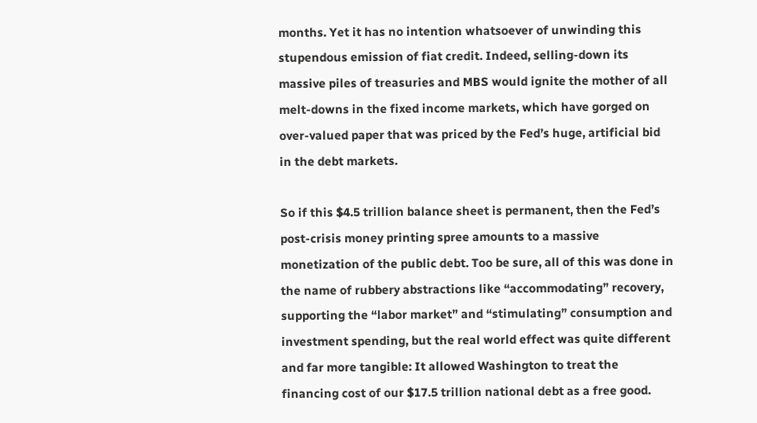months. Yet it has no intention whatsoever of unwinding this stupendous emission of fiat credit. Indeed, selling-down its massive piles of treasuries and MBS would ignite the mother of all melt-downs in the fixed income markets, which have gorged on over-valued paper that was priced by the Fed’s huge, artificial bid in the debt markets.

So if this $4.5 trillion balance sheet is permanent, then the Fed’s post-crisis money printing spree amounts to a massive monetization of the public debt. Too be sure, all of this was done in the name of rubbery abstractions like “accommodating” recovery, supporting the “labor market” and “stimulating” consumption and investment spending, but the real world effect was quite different and far more tangible: It allowed Washington to treat the financing cost of our $17.5 trillion national debt as a free good.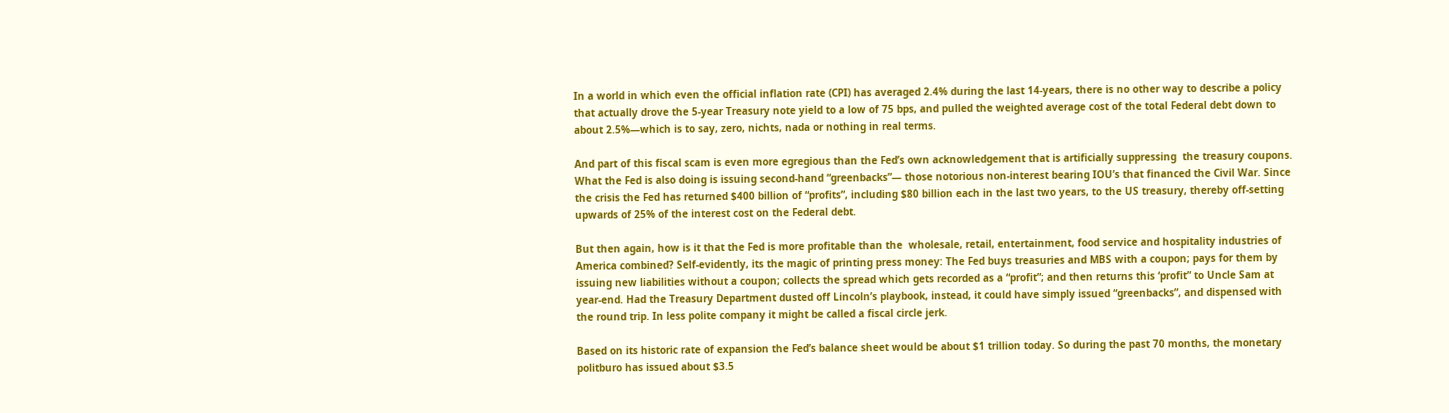In a world in which even the official inflation rate (CPI) has averaged 2.4% during the last 14-years, there is no other way to describe a policy that actually drove the 5-year Treasury note yield to a low of 75 bps, and pulled the weighted average cost of the total Federal debt down to about 2.5%—which is to say, zero, nichts, nada or nothing in real terms.

And part of this fiscal scam is even more egregious than the Fed’s own acknowledgement that is artificially suppressing  the treasury coupons. What the Fed is also doing is issuing second-hand “greenbacks”— those notorious non-interest bearing IOU’s that financed the Civil War. Since the crisis the Fed has returned $400 billion of “profits”, including $80 billion each in the last two years, to the US treasury, thereby off-setting upwards of 25% of the interest cost on the Federal debt.

But then again, how is it that the Fed is more profitable than the  wholesale, retail, entertainment, food service and hospitality industries of America combined? Self-evidently, its the magic of printing press money: The Fed buys treasuries and MBS with a coupon; pays for them by issuing new liabilities without a coupon; collects the spread which gets recorded as a “profit”; and then returns this ‘profit” to Uncle Sam at year-end. Had the Treasury Department dusted off Lincoln’s playbook, instead, it could have simply issued “greenbacks”, and dispensed with the round trip. In less polite company it might be called a fiscal circle jerk.

Based on its historic rate of expansion the Fed’s balance sheet would be about $1 trillion today. So during the past 70 months, the monetary politburo has issued about $3.5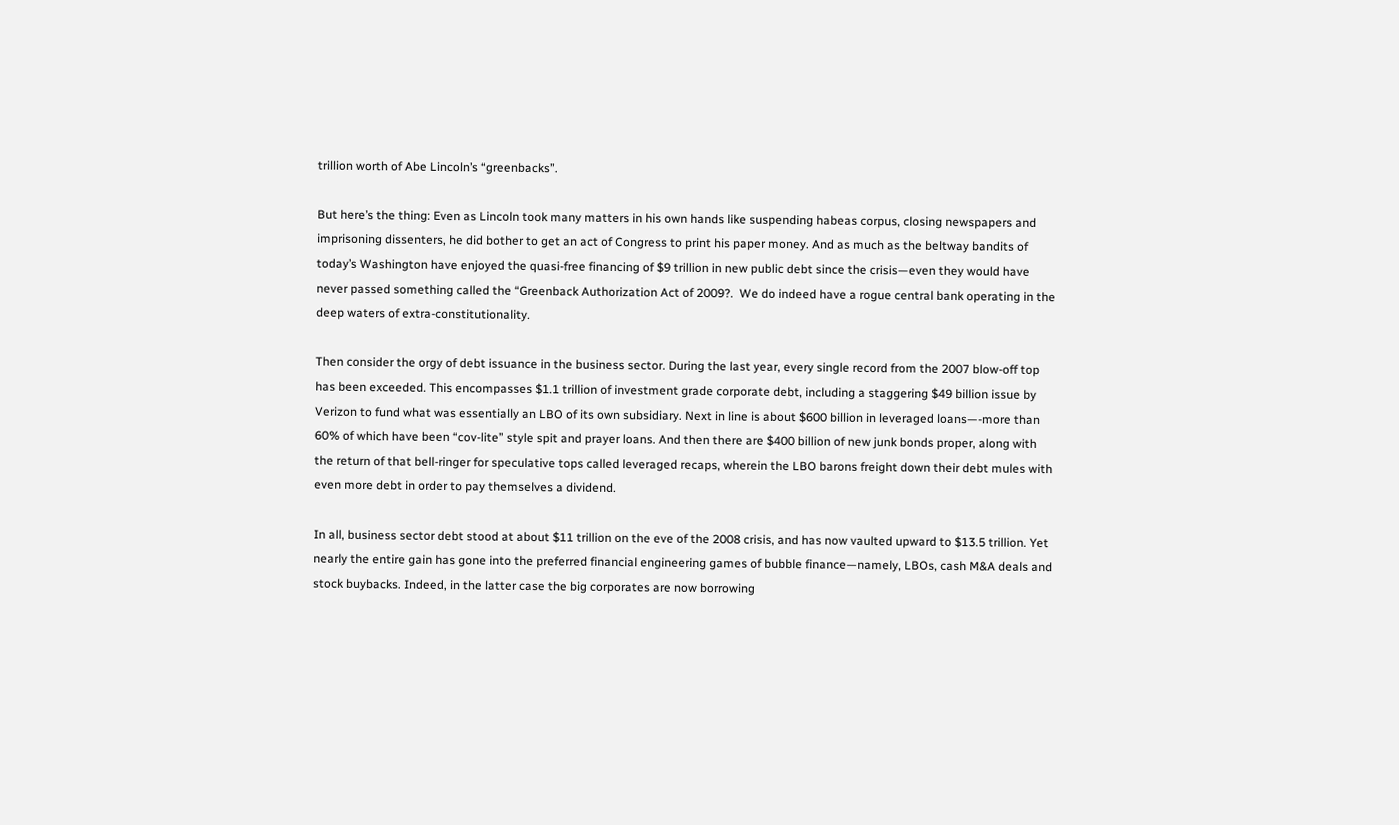trillion worth of Abe Lincoln’s “greenbacks”.

But here’s the thing: Even as Lincoln took many matters in his own hands like suspending habeas corpus, closing newspapers and imprisoning dissenters, he did bother to get an act of Congress to print his paper money. And as much as the beltway bandits of today’s Washington have enjoyed the quasi-free financing of $9 trillion in new public debt since the crisis—even they would have never passed something called the “Greenback Authorization Act of 2009?.  We do indeed have a rogue central bank operating in the deep waters of extra-constitutionality.

Then consider the orgy of debt issuance in the business sector. During the last year, every single record from the 2007 blow-off top has been exceeded. This encompasses $1.1 trillion of investment grade corporate debt, including a staggering $49 billion issue by Verizon to fund what was essentially an LBO of its own subsidiary. Next in line is about $600 billion in leveraged loans—-more than 60% of which have been “cov-lite” style spit and prayer loans. And then there are $400 billion of new junk bonds proper, along with the return of that bell-ringer for speculative tops called leveraged recaps, wherein the LBO barons freight down their debt mules with even more debt in order to pay themselves a dividend.

In all, business sector debt stood at about $11 trillion on the eve of the 2008 crisis, and has now vaulted upward to $13.5 trillion. Yet nearly the entire gain has gone into the preferred financial engineering games of bubble finance—namely, LBOs, cash M&A deals and stock buybacks. Indeed, in the latter case the big corporates are now borrowing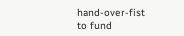hand-over-fist to fund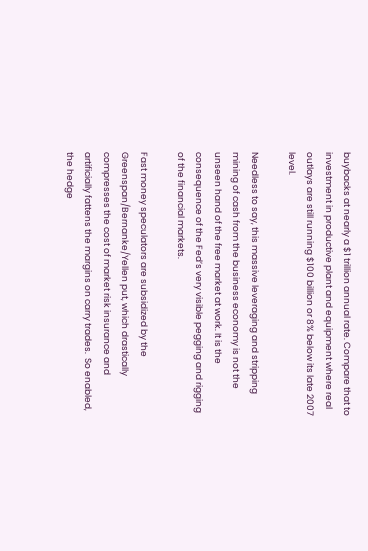buybacks at nearly a $1 trillion annual rate. Compare that to investment in productive plant and equipment where real outlays are still running $100 billion or 8% below its late 2007 level.

Needless to say, this massive leveraging and stripping mining of cash from the business economy is not the unseen hand of the free market at work. It is the consequence of the Fed’s very visible pegging and rigging of the financial markets.

Fast money speculators are subsidized by the Greenspan/Bernanke/Yellen put, which drastically compresses the cost of market risk insurance and artificially fattens the margins on carry trades.  So enabled, the hedge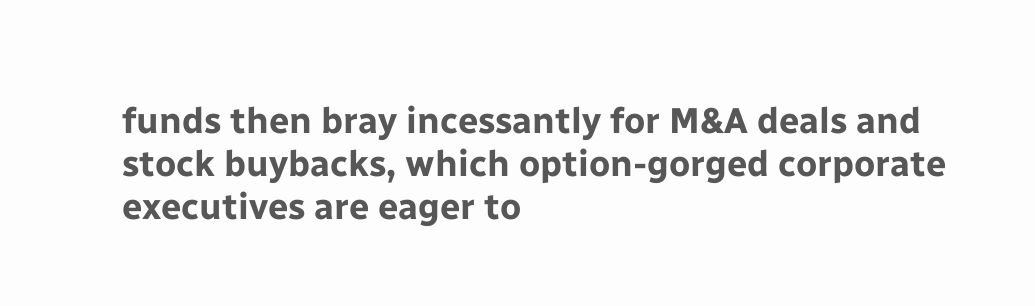funds then bray incessantly for M&A deals and stock buybacks, which option-gorged corporate executives are eager to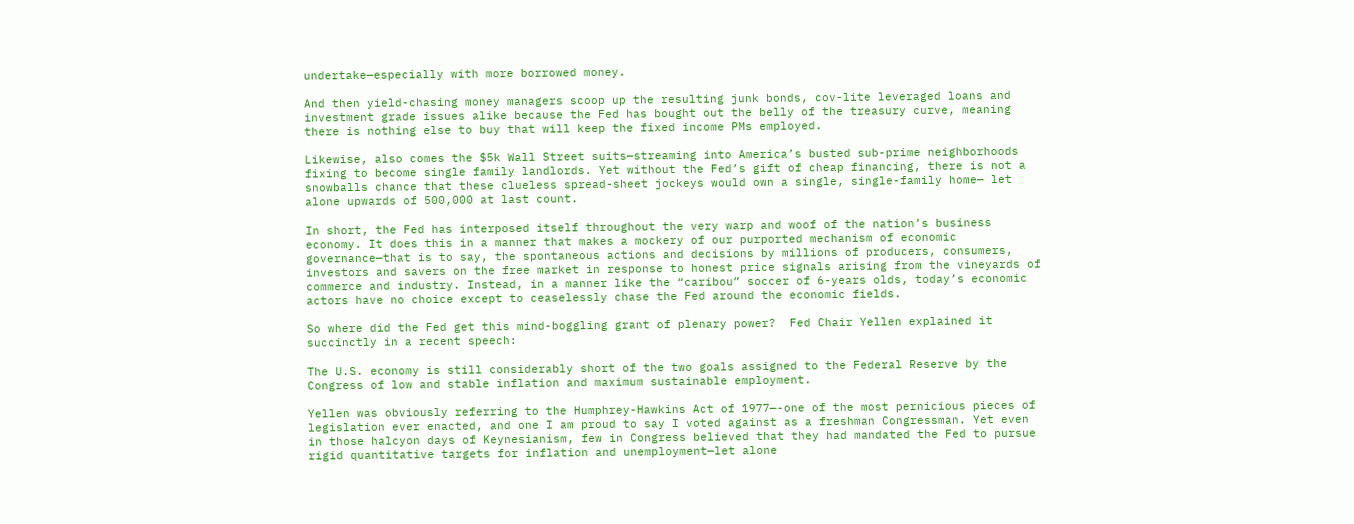undertake—especially with more borrowed money.

And then yield-chasing money managers scoop up the resulting junk bonds, cov-lite leveraged loans and investment grade issues alike because the Fed has bought out the belly of the treasury curve, meaning there is nothing else to buy that will keep the fixed income PMs employed.

Likewise, also comes the $5k Wall Street suits—streaming into America’s busted sub-prime neighborhoods fixing to become single family landlords. Yet without the Fed’s gift of cheap financing, there is not a snowballs chance that these clueless spread-sheet jockeys would own a single, single-family home— let alone upwards of 500,000 at last count.

In short, the Fed has interposed itself throughout the very warp and woof of the nation’s business economy. It does this in a manner that makes a mockery of our purported mechanism of economic governance—that is to say, the spontaneous actions and decisions by millions of producers, consumers, investors and savers on the free market in response to honest price signals arising from the vineyards of commerce and industry. Instead, in a manner like the “caribou” soccer of 6-years olds, today’s economic actors have no choice except to ceaselessly chase the Fed around the economic fields.

So where did the Fed get this mind-boggling grant of plenary power?  Fed Chair Yellen explained it succinctly in a recent speech:

The U.S. economy is still considerably short of the two goals assigned to the Federal Reserve by the Congress of low and stable inflation and maximum sustainable employment.

Yellen was obviously referring to the Humphrey-Hawkins Act of 1977—-one of the most pernicious pieces of legislation ever enacted, and one I am proud to say I voted against as a freshman Congressman. Yet even in those halcyon days of Keynesianism, few in Congress believed that they had mandated the Fed to pursue rigid quantitative targets for inflation and unemployment—let alone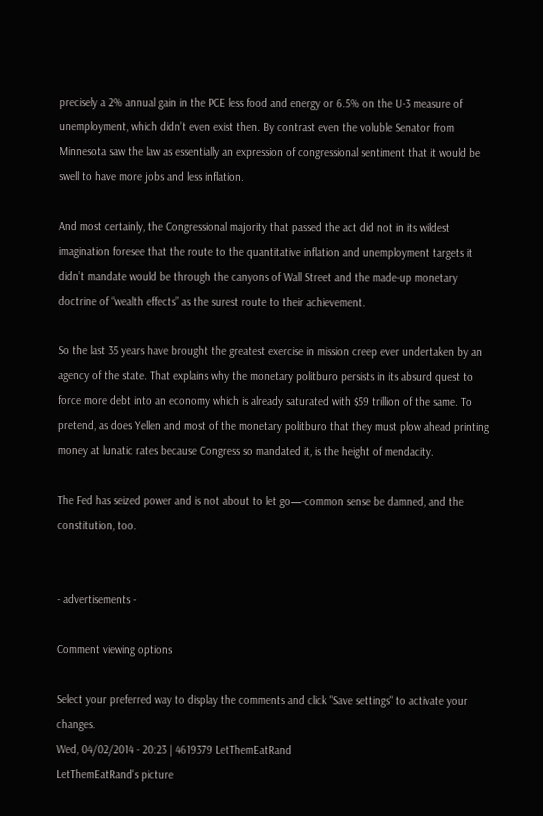precisely a 2% annual gain in the PCE less food and energy or 6.5% on the U-3 measure of unemployment, which didn’t even exist then. By contrast even the voluble Senator from Minnesota saw the law as essentially an expression of congressional sentiment that it would be swell to have more jobs and less inflation.

And most certainly, the Congressional majority that passed the act did not in its wildest imagination foresee that the route to the quantitative inflation and unemployment targets it didn’t mandate would be through the canyons of Wall Street and the made-up monetary doctrine of “wealth effects” as the surest route to their achievement.

So the last 35 years have brought the greatest exercise in mission creep ever undertaken by an agency of the state. That explains why the monetary politburo persists in its absurd quest to force more debt into an economy which is already saturated with $59 trillion of the same. To pretend, as does Yellen and most of the monetary politburo that they must plow ahead printing money at lunatic rates because Congress so mandated it, is the height of mendacity.

The Fed has seized power and is not about to let go—-common sense be damned, and the constitution, too.


- advertisements -

Comment viewing options

Select your preferred way to display the comments and click "Save settings" to activate your changes.
Wed, 04/02/2014 - 20:23 | 4619379 LetThemEatRand
LetThemEatRand's picture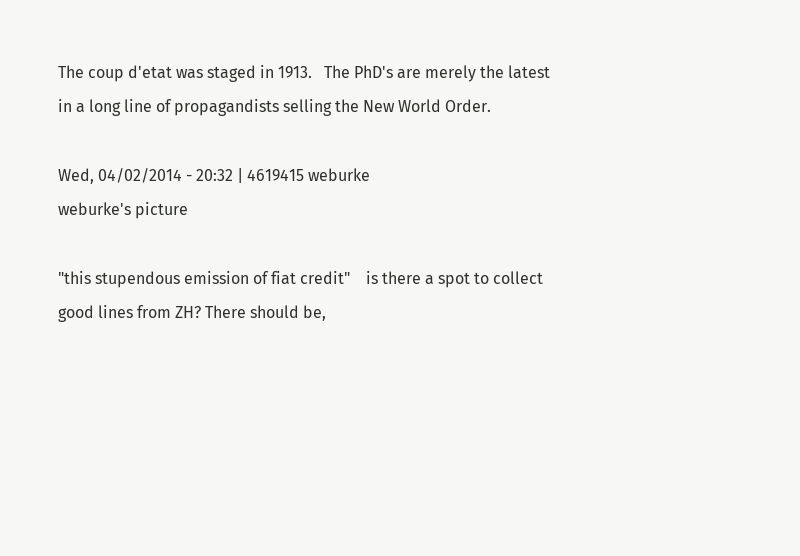The coup d'etat was staged in 1913.   The PhD's are merely the latest in a long line of propagandists selling the New World Order.

Wed, 04/02/2014 - 20:32 | 4619415 weburke
weburke's picture

"this stupendous emission of fiat credit"    is there a spot to collect good lines from ZH? There should be,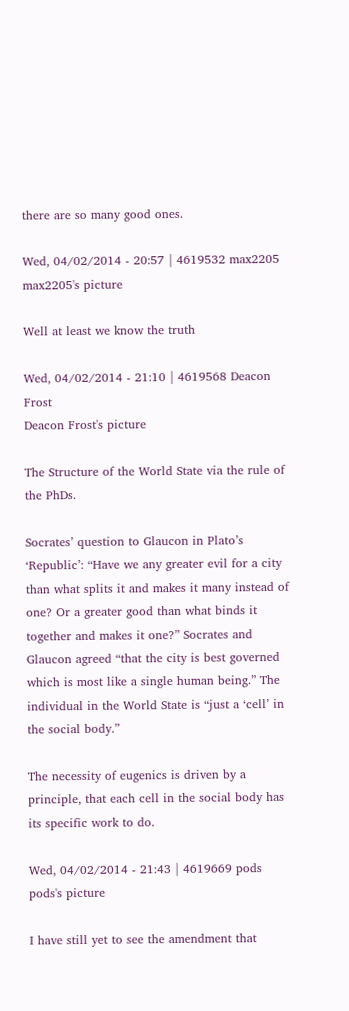there are so many good ones.

Wed, 04/02/2014 - 20:57 | 4619532 max2205
max2205's picture

Well at least we know the truth

Wed, 04/02/2014 - 21:10 | 4619568 Deacon Frost
Deacon Frost's picture

The Structure of the World State via the rule of the PhDs.

Socrates’ question to Glaucon in Plato’s ‘Republic’: “Have we any greater evil for a city than what splits it and makes it many instead of one? Or a greater good than what binds it together and makes it one?” Socrates and Glaucon agreed “that the city is best governed which is most like a single human being.” The individual in the World State is “just a ‘cell’ in the social body.”

The necessity of eugenics is driven by a principle, that each cell in the social body has its specific work to do.

Wed, 04/02/2014 - 21:43 | 4619669 pods
pods's picture

I have still yet to see the amendment that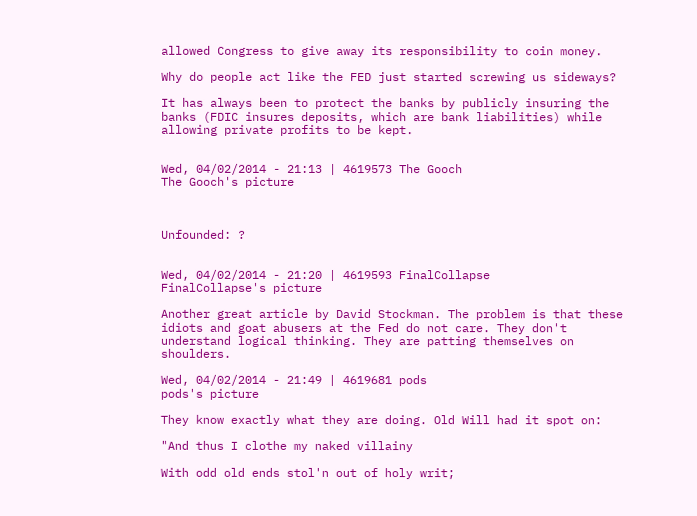allowed Congress to give away its responsibility to coin money.

Why do people act like the FED just started screwing us sideways?

It has always been to protect the banks by publicly insuring the banks (FDIC insures deposits, which are bank liabilities) while allowing private profits to be kept.


Wed, 04/02/2014 - 21:13 | 4619573 The Gooch
The Gooch's picture



Unfounded: ?


Wed, 04/02/2014 - 21:20 | 4619593 FinalCollapse
FinalCollapse's picture

Another great article by David Stockman. The problem is that these idiots and goat abusers at the Fed do not care. They don't understand logical thinking. They are patting themselves on shoulders.

Wed, 04/02/2014 - 21:49 | 4619681 pods
pods's picture

They know exactly what they are doing. Old Will had it spot on:

"And thus I clothe my naked villainy

With odd old ends stol'n out of holy writ;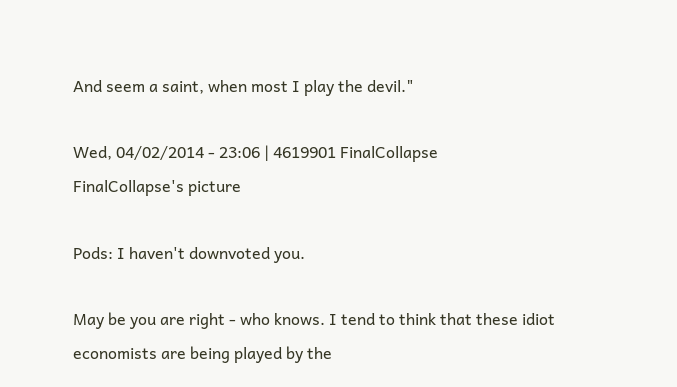And seem a saint, when most I play the devil."

Wed, 04/02/2014 - 23:06 | 4619901 FinalCollapse
FinalCollapse's picture

Pods: I haven't downvoted you.

May be you are right - who knows. I tend to think that these idiot economists are being played by the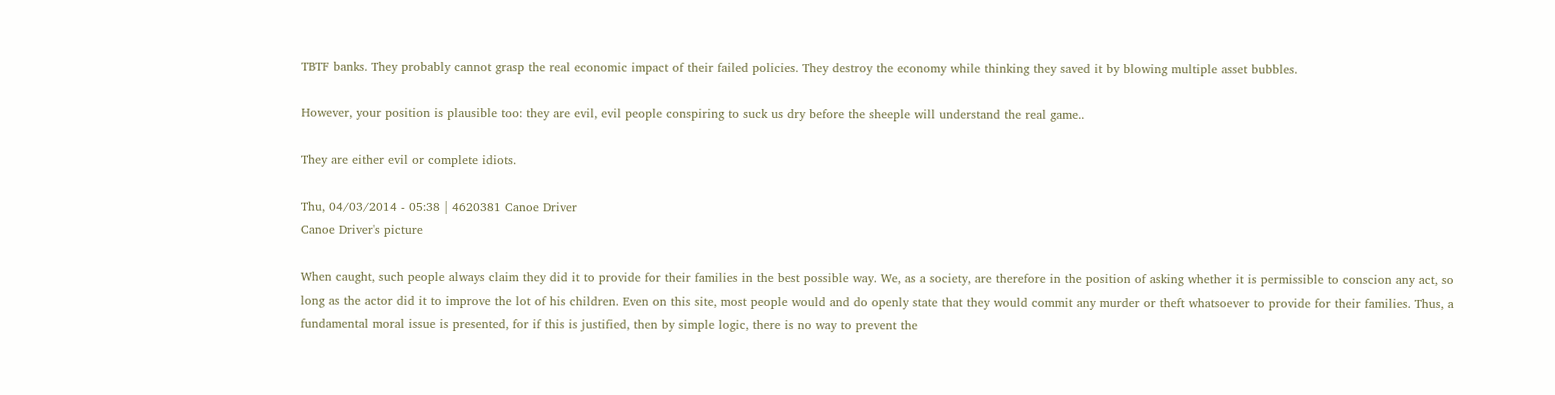TBTF banks. They probably cannot grasp the real economic impact of their failed policies. They destroy the economy while thinking they saved it by blowing multiple asset bubbles.

However, your position is plausible too: they are evil, evil people conspiring to suck us dry before the sheeple will understand the real game..

They are either evil or complete idiots.

Thu, 04/03/2014 - 05:38 | 4620381 Canoe Driver
Canoe Driver's picture

When caught, such people always claim they did it to provide for their families in the best possible way. We, as a society, are therefore in the position of asking whether it is permissible to conscion any act, so long as the actor did it to improve the lot of his children. Even on this site, most people would and do openly state that they would commit any murder or theft whatsoever to provide for their families. Thus, a fundamental moral issue is presented, for if this is justified, then by simple logic, there is no way to prevent the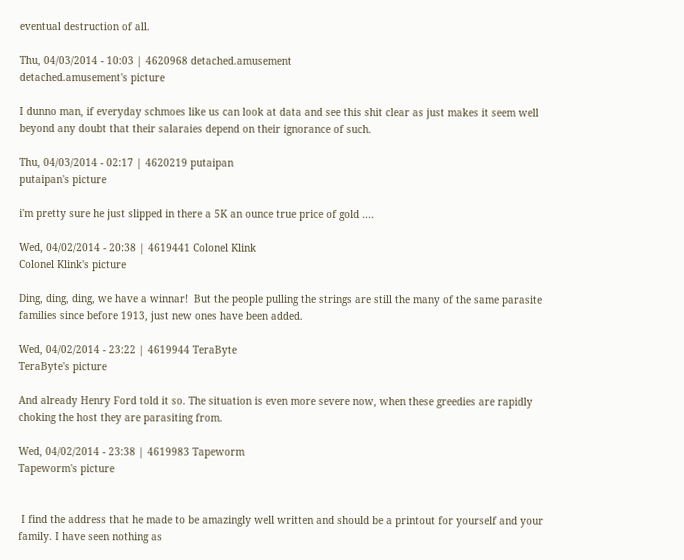eventual destruction of all.

Thu, 04/03/2014 - 10:03 | 4620968 detached.amusement
detached.amusement's picture

I dunno man, if everyday schmoes like us can look at data and see this shit clear as just makes it seem well beyond any doubt that their salaraies depend on their ignorance of such.

Thu, 04/03/2014 - 02:17 | 4620219 putaipan
putaipan's picture

i'm pretty sure he just slipped in there a 5K an ounce true price of gold ....

Wed, 04/02/2014 - 20:38 | 4619441 Colonel Klink
Colonel Klink's picture

Ding, ding, ding, we have a winnar!  But the people pulling the strings are still the many of the same parasite families since before 1913, just new ones have been added.

Wed, 04/02/2014 - 23:22 | 4619944 TeraByte
TeraByte's picture

And already Henry Ford told it so. The situation is even more severe now, when these greedies are rapidly choking the host they are parasiting from.

Wed, 04/02/2014 - 23:38 | 4619983 Tapeworm
Tapeworm's picture


 I find the address that he made to be amazingly well written and should be a printout for yourself and your family. I have seen nothing as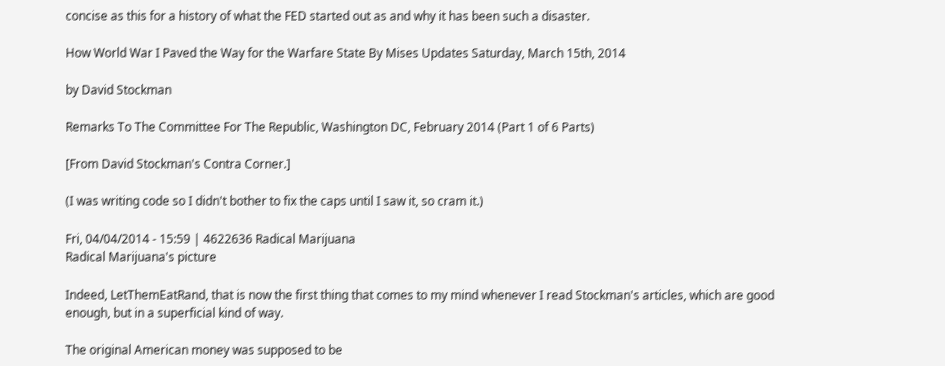concise as this for a history of what the FED started out as and why it has been such a disaster.

How World War I Paved the Way for the Warfare State By Mises Updates Saturday, March 15th, 2014

by David Stockman

Remarks To The Committee For The Republic, Washington DC, February 2014 (Part 1 of 6 Parts)

[From David Stockman's Contra Corner.]

(I was writing code so I didn't bother to fix the caps until I saw it, so cram it.)

Fri, 04/04/2014 - 15:59 | 4622636 Radical Marijuana
Radical Marijuana's picture

Indeed, LetThemEatRand, that is now the first thing that comes to my mind whenever I read Stockman's articles, which are good enough, but in a superficial kind of way.

The original American money was supposed to be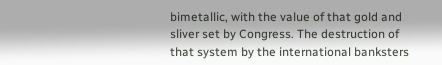bimetallic, with the value of that gold and sliver set by Congress. The destruction of that system by the international banksters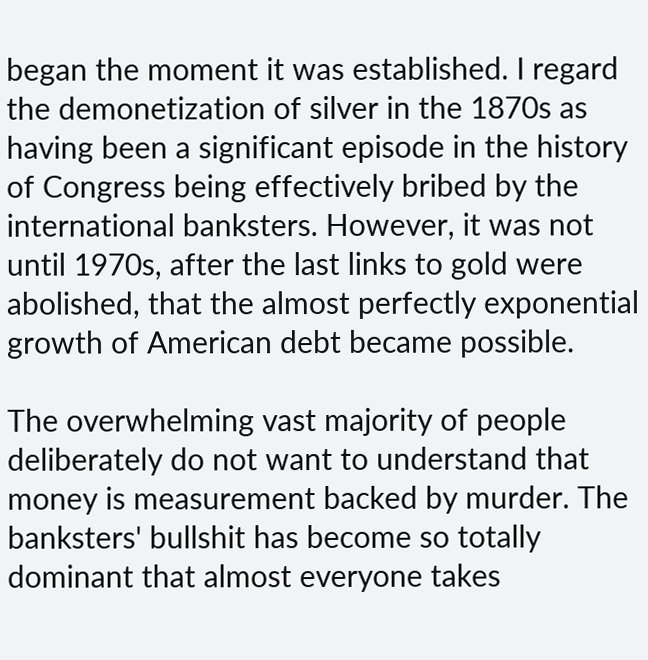began the moment it was established. I regard the demonetization of silver in the 1870s as having been a significant episode in the history of Congress being effectively bribed by the international banksters. However, it was not until 1970s, after the last links to gold were abolished, that the almost perfectly exponential growth of American debt became possible.

The overwhelming vast majority of people deliberately do not want to understand that money is measurement backed by murder. The banksters' bullshit has become so totally dominant that almost everyone takes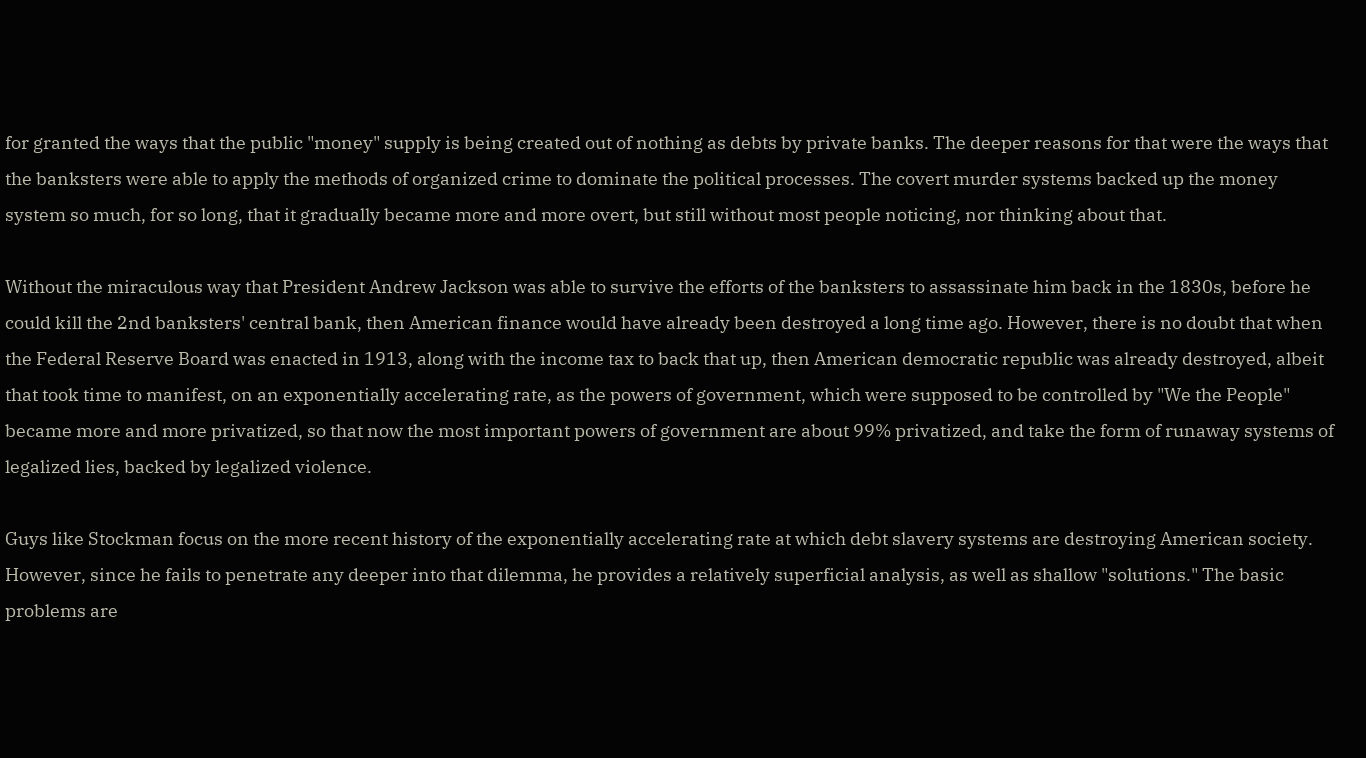for granted the ways that the public "money" supply is being created out of nothing as debts by private banks. The deeper reasons for that were the ways that the banksters were able to apply the methods of organized crime to dominate the political processes. The covert murder systems backed up the money system so much, for so long, that it gradually became more and more overt, but still without most people noticing, nor thinking about that.

Without the miraculous way that President Andrew Jackson was able to survive the efforts of the banksters to assassinate him back in the 1830s, before he could kill the 2nd banksters' central bank, then American finance would have already been destroyed a long time ago. However, there is no doubt that when the Federal Reserve Board was enacted in 1913, along with the income tax to back that up, then American democratic republic was already destroyed, albeit that took time to manifest, on an exponentially accelerating rate, as the powers of government, which were supposed to be controlled by "We the People" became more and more privatized, so that now the most important powers of government are about 99% privatized, and take the form of runaway systems of legalized lies, backed by legalized violence.

Guys like Stockman focus on the more recent history of the exponentially accelerating rate at which debt slavery systems are destroying American society. However, since he fails to penetrate any deeper into that dilemma, he provides a relatively superficial analysis, as well as shallow "solutions." The basic problems are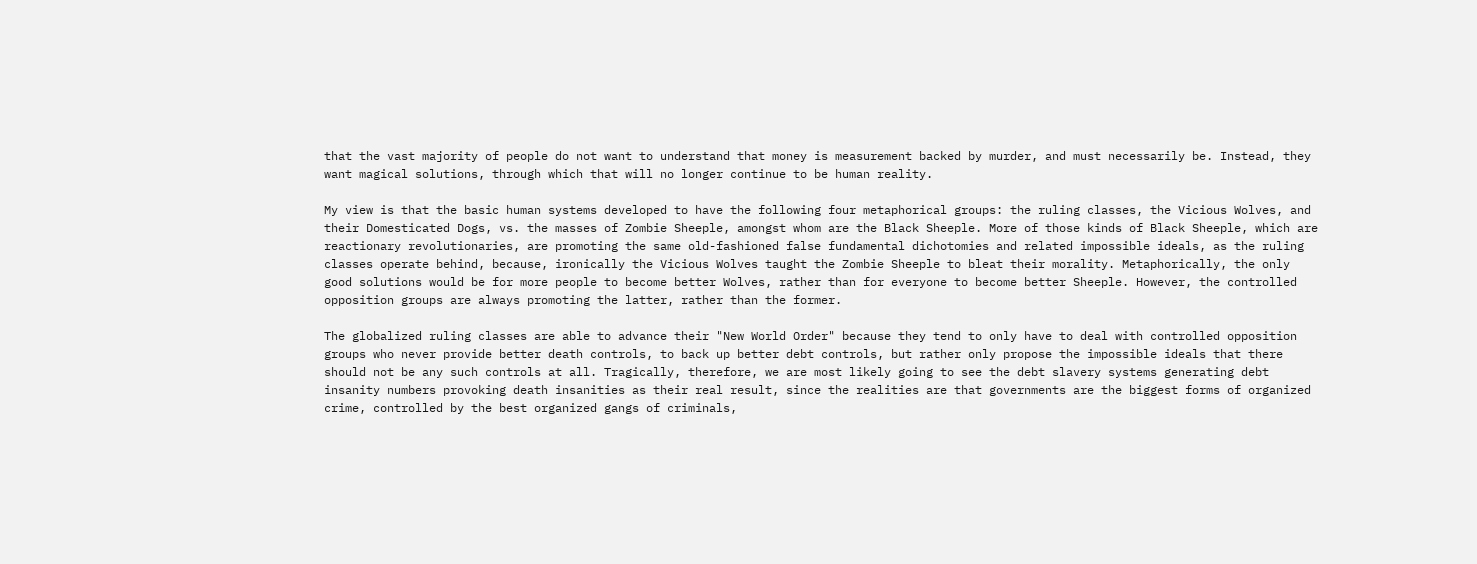that the vast majority of people do not want to understand that money is measurement backed by murder, and must necessarily be. Instead, they want magical solutions, through which that will no longer continue to be human reality.

My view is that the basic human systems developed to have the following four metaphorical groups: the ruling classes, the Vicious Wolves, and their Domesticated Dogs, vs. the masses of Zombie Sheeple, amongst whom are the Black Sheeple. More of those kinds of Black Sheeple, which are reactionary revolutionaries, are promoting the same old-fashioned false fundamental dichotomies and related impossible ideals, as the ruling classes operate behind, because, ironically the Vicious Wolves taught the Zombie Sheeple to bleat their morality. Metaphorically, the only good solutions would be for more people to become better Wolves, rather than for everyone to become better Sheeple. However, the controlled opposition groups are always promoting the latter, rather than the former.

The globalized ruling classes are able to advance their "New World Order" because they tend to only have to deal with controlled opposition groups who never provide better death controls, to back up better debt controls, but rather only propose the impossible ideals that there should not be any such controls at all. Tragically, therefore, we are most likely going to see the debt slavery systems generating debt insanity numbers provoking death insanities as their real result, since the realities are that governments are the biggest forms of organized crime, controlled by the best organized gangs of criminals,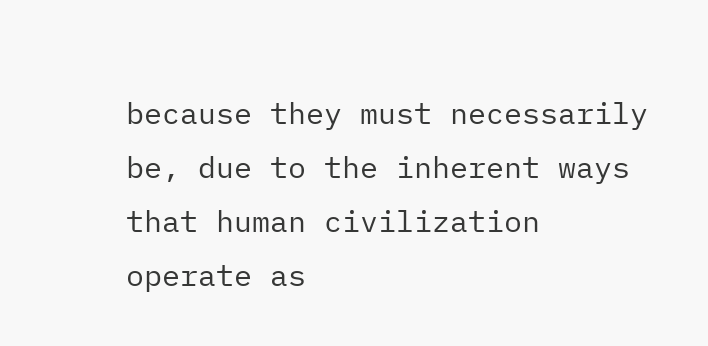because they must necessarily be, due to the inherent ways that human civilization operate as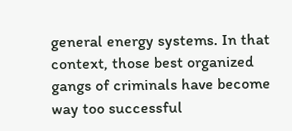general energy systems. In that context, those best organized gangs of criminals have become way too successful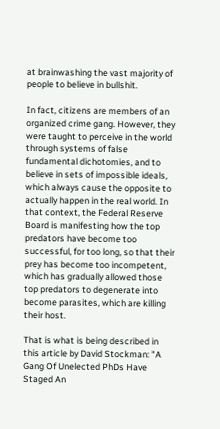at brainwashing the vast majority of people to believe in bullshit.

In fact, citizens are members of an organized crime gang. However, they were taught to perceive in the world through systems of false fundamental dichotomies, and to believe in sets of impossible ideals, which always cause the opposite to actually happen in the real world. In that context, the Federal Reserve Board is manifesting how the top predators have become too successful, for too long, so that their prey has become too incompetent, which has gradually allowed those top predators to degenerate into become parasites, which are killing their host.

That is what is being described in this article by David Stockman: "A Gang Of Unelected PhDs Have Staged An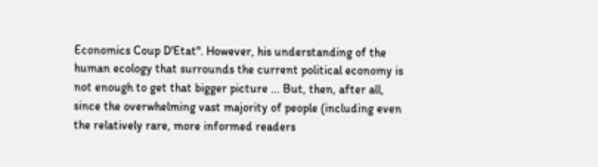Economics Coup D'Etat". However, his understanding of the human ecology that surrounds the current political economy is not enough to get that bigger picture ... But, then, after all, since the overwhelming vast majority of people (including even the relatively rare, more informed readers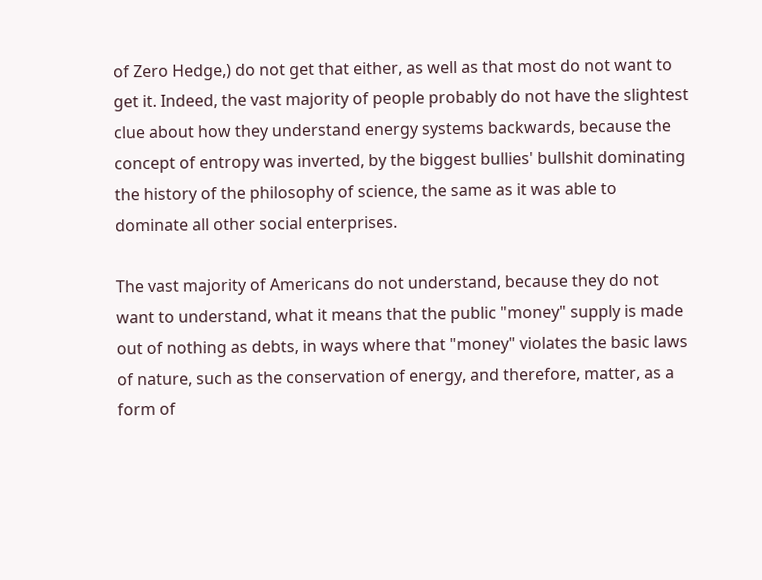of Zero Hedge,) do not get that either, as well as that most do not want to get it. Indeed, the vast majority of people probably do not have the slightest clue about how they understand energy systems backwards, because the concept of entropy was inverted, by the biggest bullies' bullshit dominating the history of the philosophy of science, the same as it was able to dominate all other social enterprises.

The vast majority of Americans do not understand, because they do not want to understand, what it means that the public "money" supply is made out of nothing as debts, in ways where that "money" violates the basic laws of nature, such as the conservation of energy, and therefore, matter, as a form of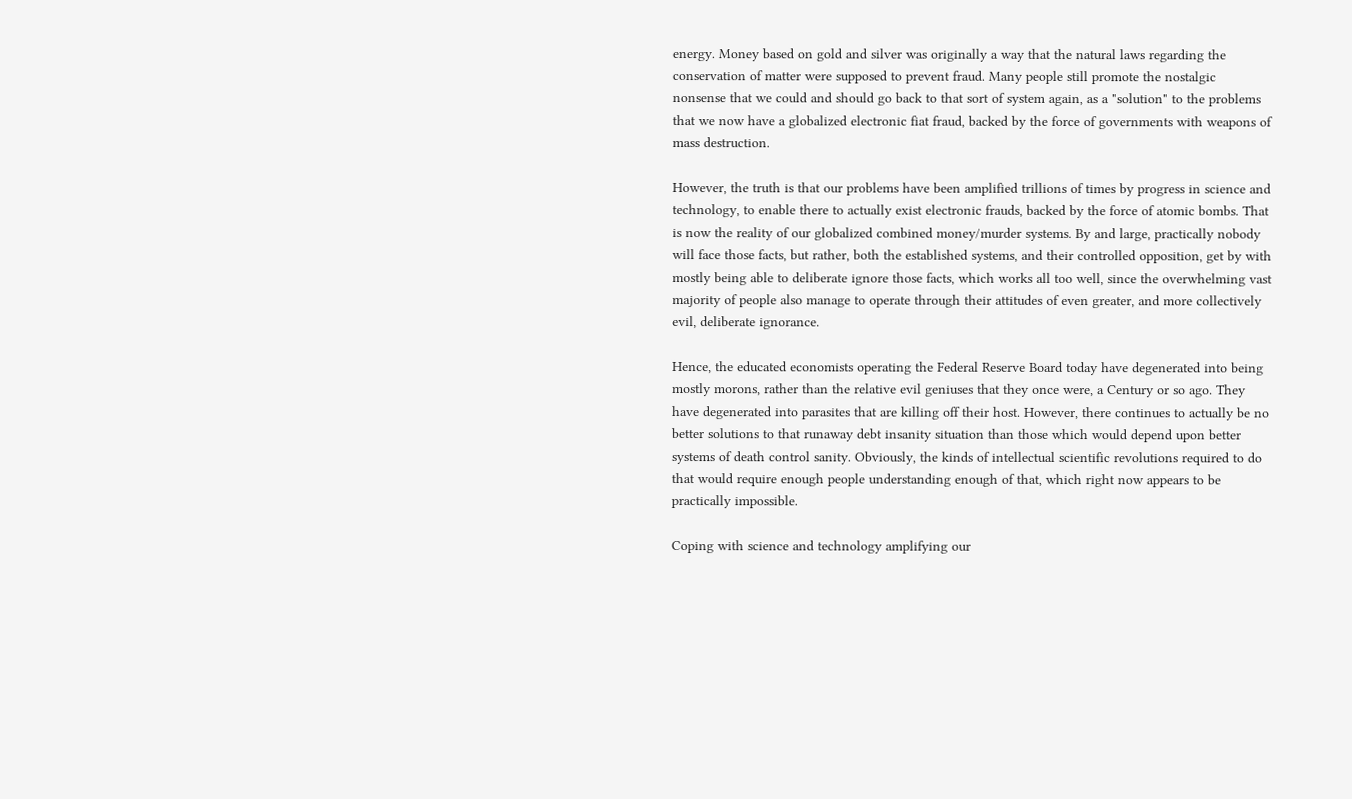energy. Money based on gold and silver was originally a way that the natural laws regarding the conservation of matter were supposed to prevent fraud. Many people still promote the nostalgic nonsense that we could and should go back to that sort of system again, as a "solution" to the problems that we now have a globalized electronic fiat fraud, backed by the force of governments with weapons of mass destruction.

However, the truth is that our problems have been amplified trillions of times by progress in science and technology, to enable there to actually exist electronic frauds, backed by the force of atomic bombs. That is now the reality of our globalized combined money/murder systems. By and large, practically nobody will face those facts, but rather, both the established systems, and their controlled opposition, get by with mostly being able to deliberate ignore those facts, which works all too well, since the overwhelming vast majority of people also manage to operate through their attitudes of even greater, and more collectively evil, deliberate ignorance.

Hence, the educated economists operating the Federal Reserve Board today have degenerated into being mostly morons, rather than the relative evil geniuses that they once were, a Century or so ago. They have degenerated into parasites that are killing off their host. However, there continues to actually be no better solutions to that runaway debt insanity situation than those which would depend upon better systems of death control sanity. Obviously, the kinds of intellectual scientific revolutions required to do that would require enough people understanding enough of that, which right now appears to be practically impossible.

Coping with science and technology amplifying our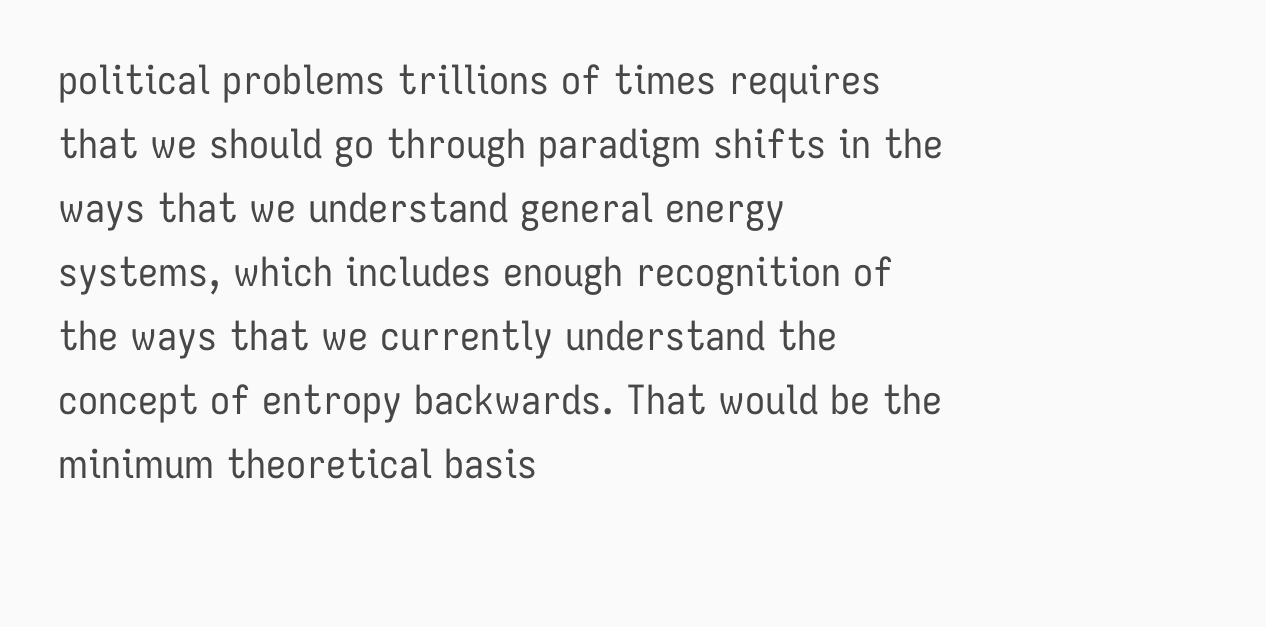political problems trillions of times requires that we should go through paradigm shifts in the ways that we understand general energy systems, which includes enough recognition of the ways that we currently understand the concept of entropy backwards. That would be the minimum theoretical basis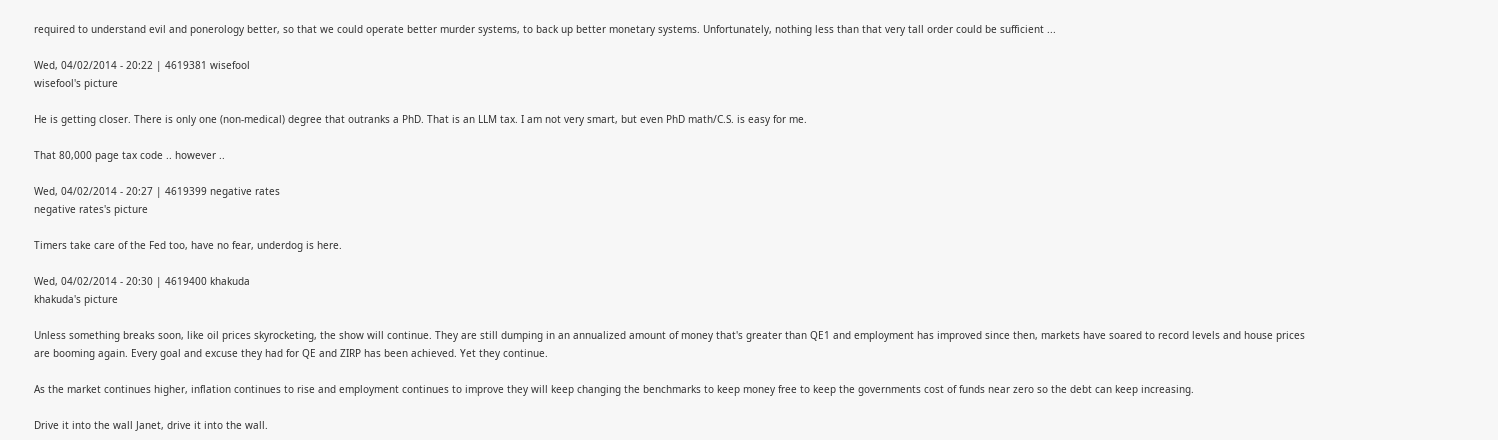required to understand evil and ponerology better, so that we could operate better murder systems, to back up better monetary systems. Unfortunately, nothing less than that very tall order could be sufficient ...

Wed, 04/02/2014 - 20:22 | 4619381 wisefool
wisefool's picture

He is getting closer. There is only one (non-medical) degree that outranks a PhD. That is an LLM tax. I am not very smart, but even PhD math/C.S. is easy for me.

That 80,000 page tax code .. however ..

Wed, 04/02/2014 - 20:27 | 4619399 negative rates
negative rates's picture

Timers take care of the Fed too, have no fear, underdog is here.

Wed, 04/02/2014 - 20:30 | 4619400 khakuda
khakuda's picture

Unless something breaks soon, like oil prices skyrocketing, the show will continue. They are still dumping in an annualized amount of money that's greater than QE1 and employment has improved since then, markets have soared to record levels and house prices are booming again. Every goal and excuse they had for QE and ZIRP has been achieved. Yet they continue.

As the market continues higher, inflation continues to rise and employment continues to improve they will keep changing the benchmarks to keep money free to keep the governments cost of funds near zero so the debt can keep increasing.

Drive it into the wall Janet, drive it into the wall.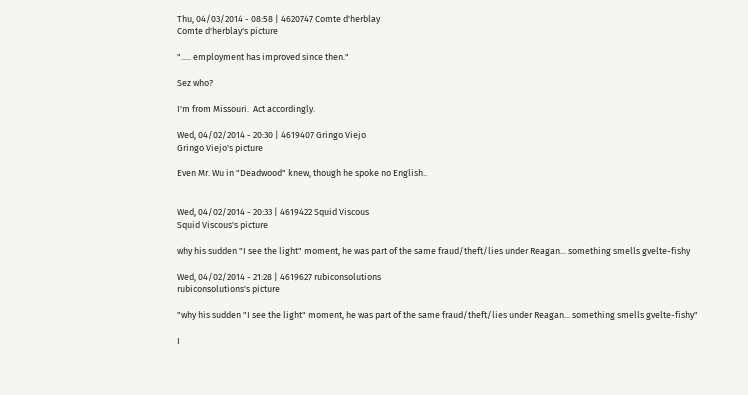Thu, 04/03/2014 - 08:58 | 4620747 Comte d'herblay
Comte d'herblay's picture

"..... employment has improved since then."

Sez who?

I'm from Missouri.  Act accordingly.

Wed, 04/02/2014 - 20:30 | 4619407 Gringo Viejo
Gringo Viejo's picture

Even Mr. Wu in "Deadwood" knew, though he spoke no English..


Wed, 04/02/2014 - 20:33 | 4619422 Squid Viscous
Squid Viscous's picture

why his sudden "I see the light" moment, he was part of the same fraud/theft/lies under Reagan... something smells gvelte-fishy

Wed, 04/02/2014 - 21:28 | 4619627 rubiconsolutions
rubiconsolutions's picture

"why his sudden "I see the light" moment, he was part of the same fraud/theft/lies under Reagan... something smells gvelte-fishy"

I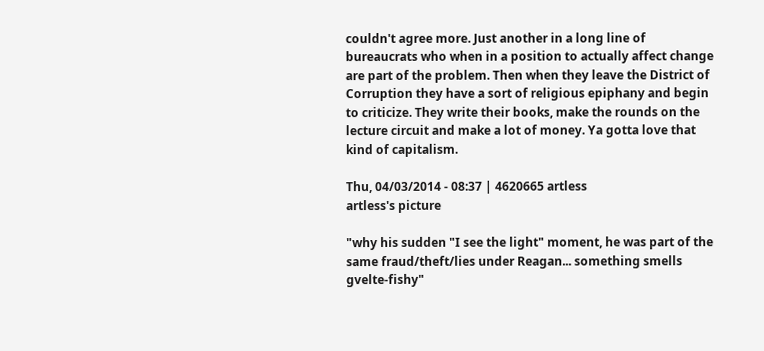couldn't agree more. Just another in a long line of bureaucrats who when in a position to actually affect change are part of the problem. Then when they leave the District of Corruption they have a sort of religious epiphany and begin to criticize. They write their books, make the rounds on the lecture circuit and make a lot of money. Ya gotta love that kind of capitalism.

Thu, 04/03/2014 - 08:37 | 4620665 artless
artless's picture

"why his sudden "I see the light" moment, he was part of the same fraud/theft/lies under Reagan... something smells gvelte-fishy"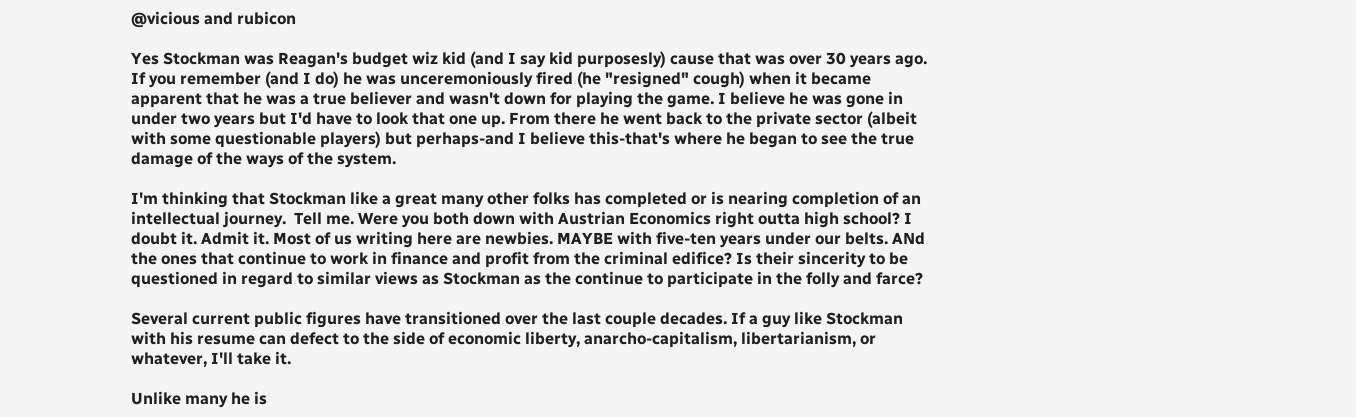@vicious and rubicon

Yes Stockman was Reagan's budget wiz kid (and I say kid purposesly) cause that was over 30 years ago. If you remember (and I do) he was unceremoniously fired (he "resigned" cough) when it became apparent that he was a true believer and wasn't down for playing the game. I believe he was gone in under two years but I'd have to look that one up. From there he went back to the private sector (albeit with some questionable players) but perhaps-and I believe this-that's where he began to see the true damage of the ways of the system.

I'm thinking that Stockman like a great many other folks has completed or is nearing completion of an intellectual journey.  Tell me. Were you both down with Austrian Economics right outta high school? I doubt it. Admit it. Most of us writing here are newbies. MAYBE with five-ten years under our belts. ANd the ones that continue to work in finance and profit from the criminal edifice? Is their sincerity to be questioned in regard to similar views as Stockman as the continue to participate in the folly and farce?

Several current public figures have transitioned over the last couple decades. If a guy like Stockman with his resume can defect to the side of economic liberty, anarcho-capitalism, libertarianism, or whatever, I'll take it.

Unlike many he is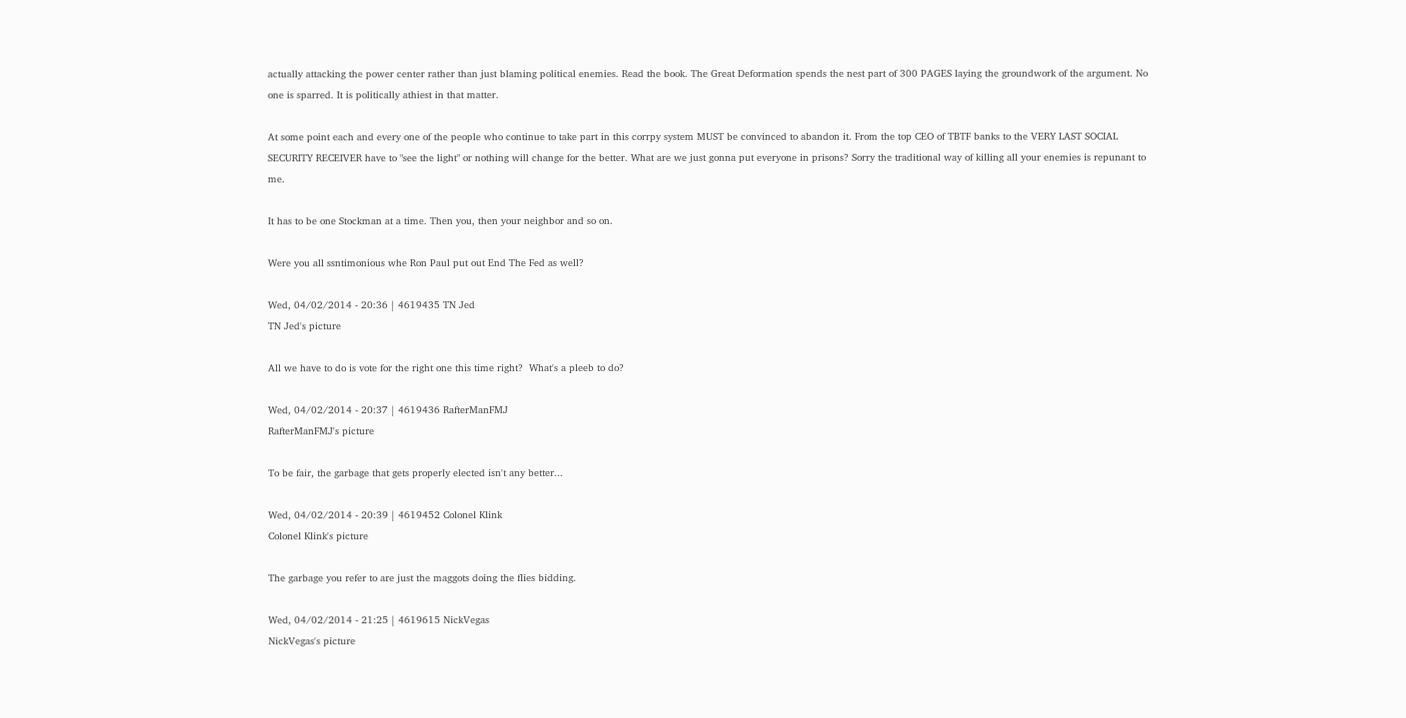actually attacking the power center rather than just blaming political enemies. Read the book. The Great Deformation spends the nest part of 300 PAGES laying the groundwork of the argument. No one is sparred. It is politically athiest in that matter.

At some point each and every one of the people who continue to take part in this corrpy system MUST be convinced to abandon it. From the top CEO of TBTF banks to the VERY LAST SOCIAL SECURITY RECEIVER have to "see the light" or nothing will change for the better. What are we just gonna put everyone in prisons? Sorry the traditional way of killing all your enemies is repunant to me.

It has to be one Stockman at a time. Then you, then your neighbor and so on.

Were you all ssntimonious whe Ron Paul put out End The Fed as well?

Wed, 04/02/2014 - 20:36 | 4619435 TN Jed
TN Jed's picture

All we have to do is vote for the right one this time right?  What's a pleeb to do?

Wed, 04/02/2014 - 20:37 | 4619436 RafterManFMJ
RafterManFMJ's picture

To be fair, the garbage that gets properly elected isn't any better...

Wed, 04/02/2014 - 20:39 | 4619452 Colonel Klink
Colonel Klink's picture

The garbage you refer to are just the maggots doing the flies bidding.

Wed, 04/02/2014 - 21:25 | 4619615 NickVegas
NickVegas's picture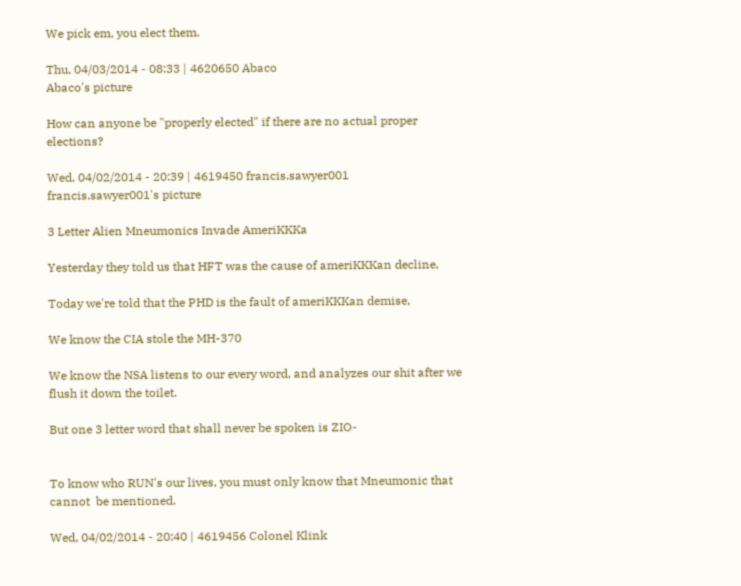We pick em, you elect them.

Thu, 04/03/2014 - 08:33 | 4620650 Abaco
Abaco's picture

How can anyone be "properly elected" if there are no actual proper elections?

Wed, 04/02/2014 - 20:39 | 4619450 francis.sawyer001
francis.sawyer001's picture

3 Letter Alien Mneumonics Invade AmeriKKKa

Yesterday they told us that HFT was the cause of ameriKKKan decline,

Today we're told that the PHD is the fault of ameriKKKan demise,

We know the CIA stole the MH-370

We know the NSA listens to our every word, and analyzes our shit after we flush it down the toilet.

But one 3 letter word that shall never be spoken is ZIO-


To know who RUN's our lives, you must only know that Mneumonic that cannot  be mentioned.

Wed, 04/02/2014 - 20:40 | 4619456 Colonel Klink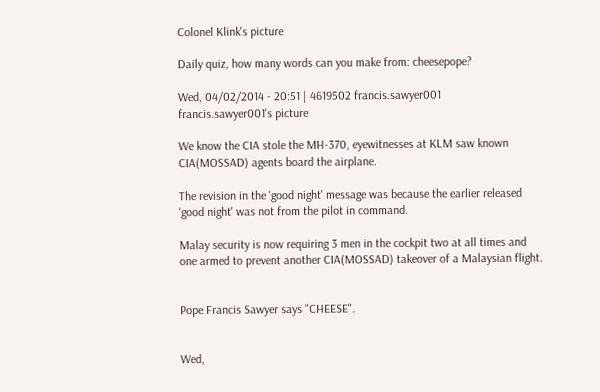Colonel Klink's picture

Daily quiz, how many words can you make from: cheesepope?

Wed, 04/02/2014 - 20:51 | 4619502 francis.sawyer001
francis.sawyer001's picture

We know the CIA stole the MH-370, eyewitnesses at KLM saw known CIA(MOSSAD) agents board the airplane.

The revision in the 'good night' message was because the earlier released 'good night' was not from the pilot in command.

Malay security is now requiring 3 men in the cockpit two at all times and one armed to prevent another CIA(MOSSAD) takeover of a Malaysian flight.


Pope Francis Sawyer says "CHEESE".


Wed,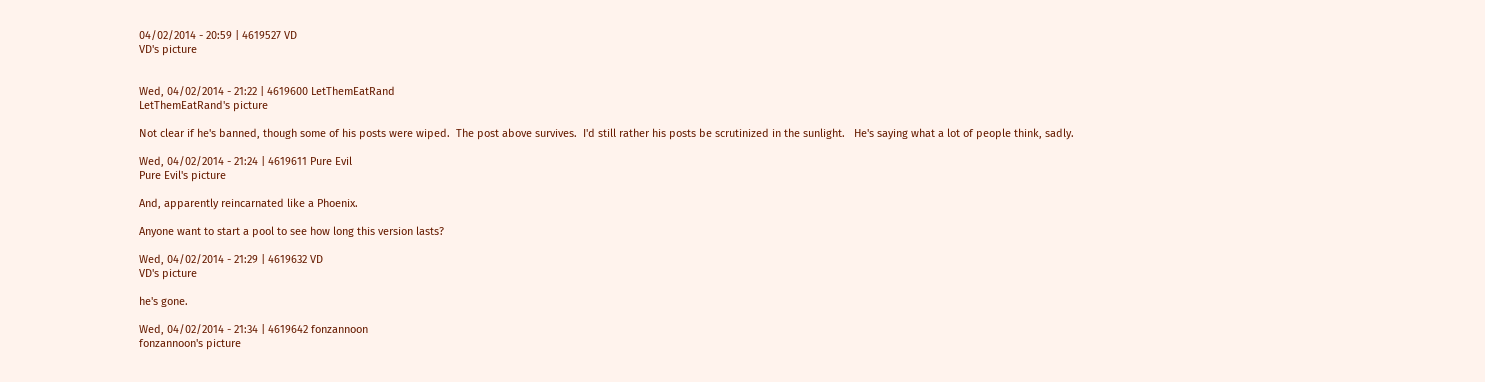04/02/2014 - 20:59 | 4619527 VD
VD's picture


Wed, 04/02/2014 - 21:22 | 4619600 LetThemEatRand
LetThemEatRand's picture

Not clear if he's banned, though some of his posts were wiped.  The post above survives.  I'd still rather his posts be scrutinized in the sunlight.   He's saying what a lot of people think, sadly.

Wed, 04/02/2014 - 21:24 | 4619611 Pure Evil
Pure Evil's picture

And, apparently reincarnated like a Phoenix.

Anyone want to start a pool to see how long this version lasts?

Wed, 04/02/2014 - 21:29 | 4619632 VD
VD's picture

he's gone.

Wed, 04/02/2014 - 21:34 | 4619642 fonzannoon
fonzannoon's picture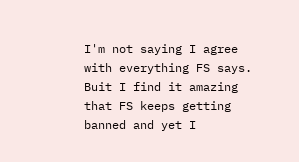I'm not saying I agree with everything FS says. Buit I find it amazing that FS keeps getting banned and yet I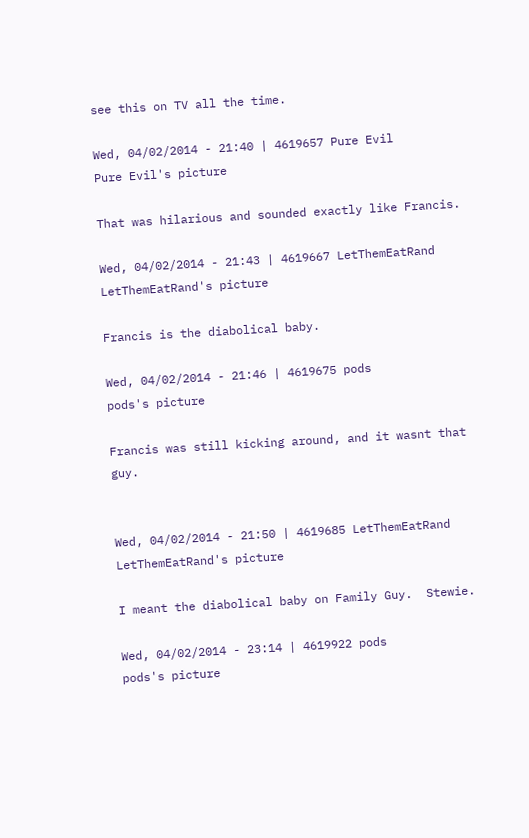see this on TV all the time.

Wed, 04/02/2014 - 21:40 | 4619657 Pure Evil
Pure Evil's picture

That was hilarious and sounded exactly like Francis.

Wed, 04/02/2014 - 21:43 | 4619667 LetThemEatRand
LetThemEatRand's picture

Francis is the diabolical baby.

Wed, 04/02/2014 - 21:46 | 4619675 pods
pods's picture

Francis was still kicking around, and it wasnt that guy.


Wed, 04/02/2014 - 21:50 | 4619685 LetThemEatRand
LetThemEatRand's picture

I meant the diabolical baby on Family Guy.  Stewie.

Wed, 04/02/2014 - 23:14 | 4619922 pods
pods's picture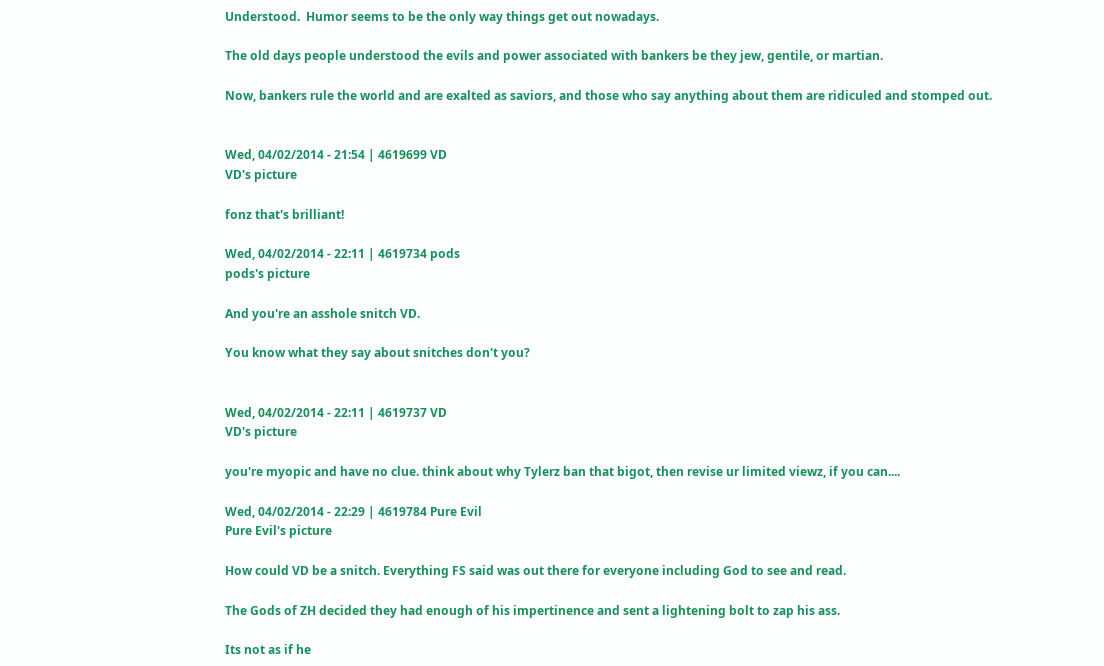Understood.  Humor seems to be the only way things get out nowadays.

The old days people understood the evils and power associated with bankers be they jew, gentile, or martian.

Now, bankers rule the world and are exalted as saviors, and those who say anything about them are ridiculed and stomped out.


Wed, 04/02/2014 - 21:54 | 4619699 VD
VD's picture

fonz that's brilliant!

Wed, 04/02/2014 - 22:11 | 4619734 pods
pods's picture

And you're an asshole snitch VD.

You know what they say about snitches don't you?


Wed, 04/02/2014 - 22:11 | 4619737 VD
VD's picture

you're myopic and have no clue. think about why Tylerz ban that bigot, then revise ur limited viewz, if you can....

Wed, 04/02/2014 - 22:29 | 4619784 Pure Evil
Pure Evil's picture

How could VD be a snitch. Everything FS said was out there for everyone including God to see and read.

The Gods of ZH decided they had enough of his impertinence and sent a lightening bolt to zap his ass.

Its not as if he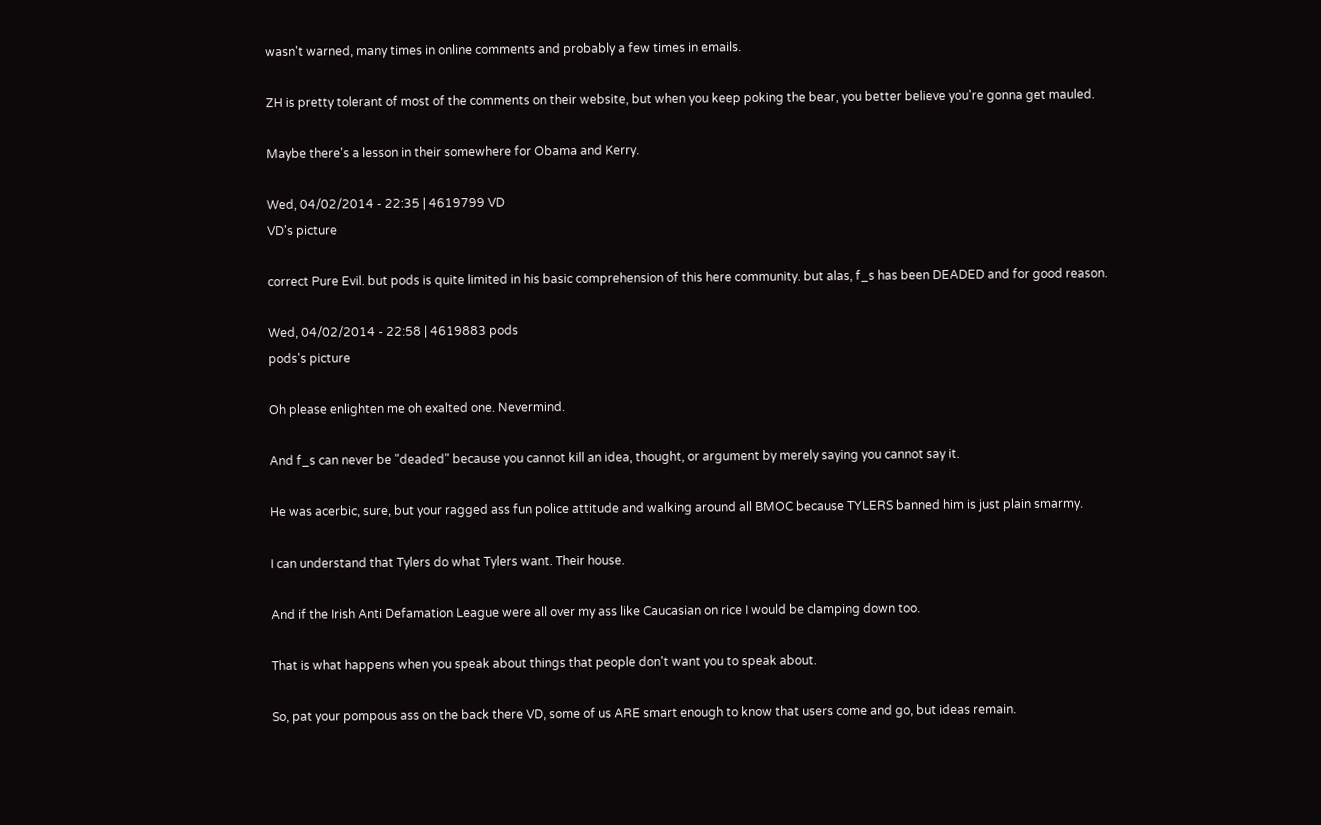wasn't warned, many times in online comments and probably a few times in emails.

ZH is pretty tolerant of most of the comments on their website, but when you keep poking the bear, you better believe you're gonna get mauled.

Maybe there's a lesson in their somewhere for Obama and Kerry.

Wed, 04/02/2014 - 22:35 | 4619799 VD
VD's picture

correct Pure Evil. but pods is quite limited in his basic comprehension of this here community. but alas, f_s has been DEADED and for good reason.

Wed, 04/02/2014 - 22:58 | 4619883 pods
pods's picture

Oh please enlighten me oh exalted one. Nevermind.

And f_s can never be "deaded" because you cannot kill an idea, thought, or argument by merely saying you cannot say it.

He was acerbic, sure, but your ragged ass fun police attitude and walking around all BMOC because TYLERS banned him is just plain smarmy.

I can understand that Tylers do what Tylers want. Their house.

And if the Irish Anti Defamation League were all over my ass like Caucasian on rice I would be clamping down too.

That is what happens when you speak about things that people don't want you to speak about.

So, pat your pompous ass on the back there VD, some of us ARE smart enough to know that users come and go, but ideas remain.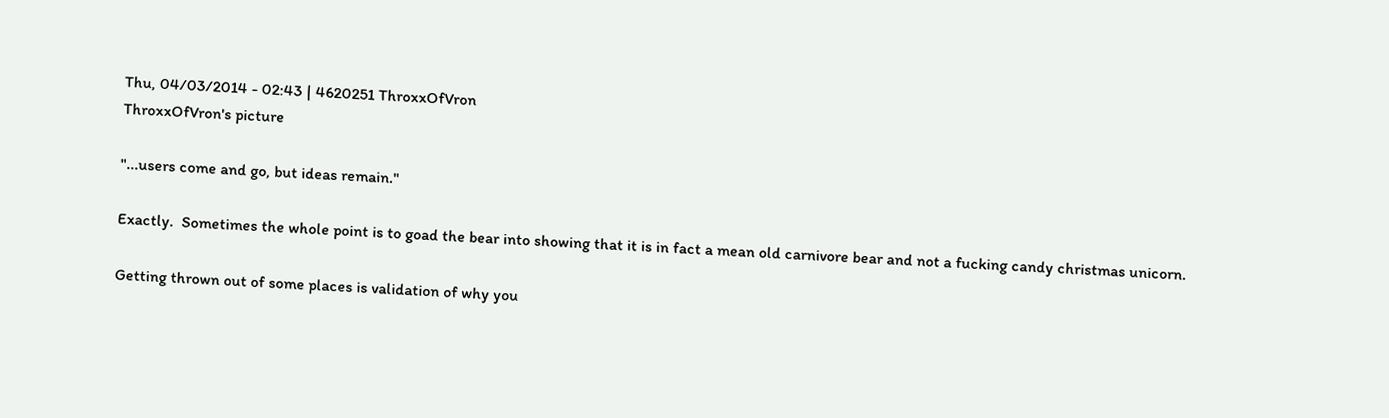Thu, 04/03/2014 - 02:43 | 4620251 ThroxxOfVron
ThroxxOfVron's picture

"...users come and go, but ideas remain."

Exactly.  Sometimes the whole point is to goad the bear into showing that it is in fact a mean old carnivore bear and not a fucking candy christmas unicorn.

Getting thrown out of some places is validation of why you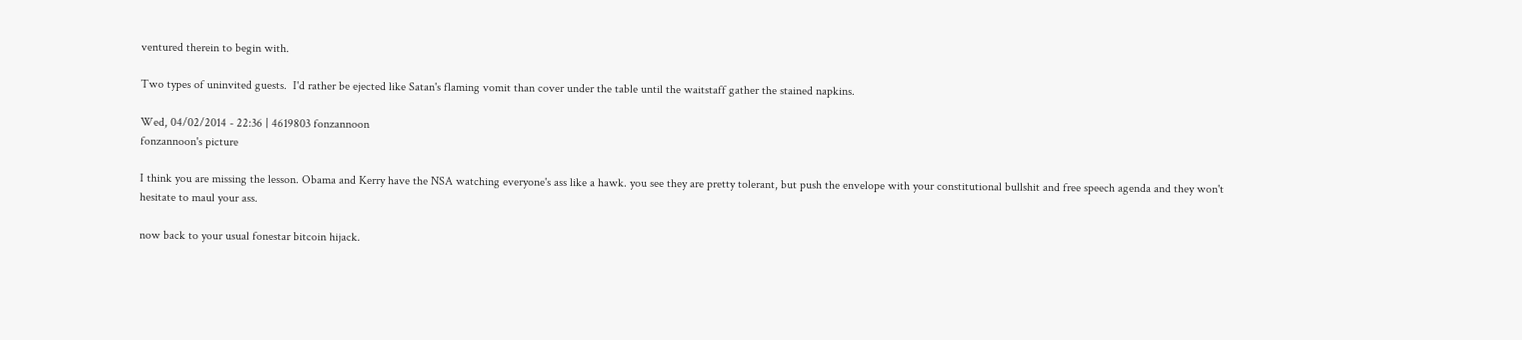ventured therein to begin with.

Two types of uninvited guests.  I'd rather be ejected like Satan's flaming vomit than cover under the table until the waitstaff gather the stained napkins.

Wed, 04/02/2014 - 22:36 | 4619803 fonzannoon
fonzannoon's picture

I think you are missing the lesson. Obama and Kerry have the NSA watching everyone's ass like a hawk. you see they are pretty tolerant, but push the envelope with your constitutional bullshit and free speech agenda and they won't hesitate to maul your ass.

now back to your usual fonestar bitcoin hijack.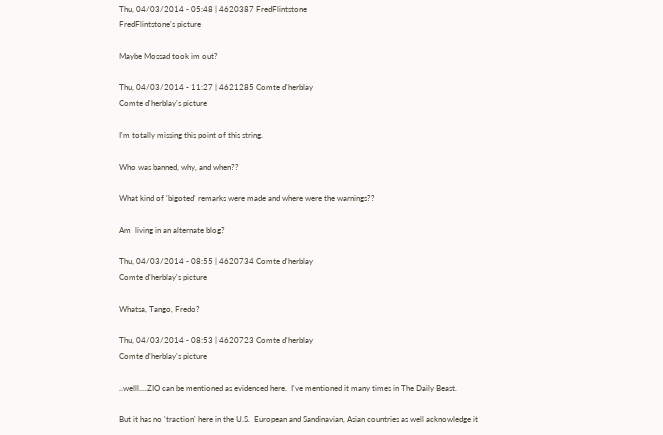Thu, 04/03/2014 - 05:48 | 4620387 FredFlintstone
FredFlintstone's picture

Maybe Mossad took im out?

Thu, 04/03/2014 - 11:27 | 4621285 Comte d'herblay
Comte d'herblay's picture

I'm totally missing this point of this string.

Who was banned, why, and when??

What kind of 'bigoted' remarks were made and where were the warnings??

Am  living in an alternate blog?

Thu, 04/03/2014 - 08:55 | 4620734 Comte d'herblay
Comte d'herblay's picture

Whatsa, Tango, Fredo?

Thu, 04/03/2014 - 08:53 | 4620723 Comte d'herblay
Comte d'herblay's picture

..welll....ZIO can be mentioned as evidenced here.  I've mentioned it many times in The Daily Beast.

But it has no 'traction' here in the U.S.  European and Sandinavian, Asian countries as well acknowledge it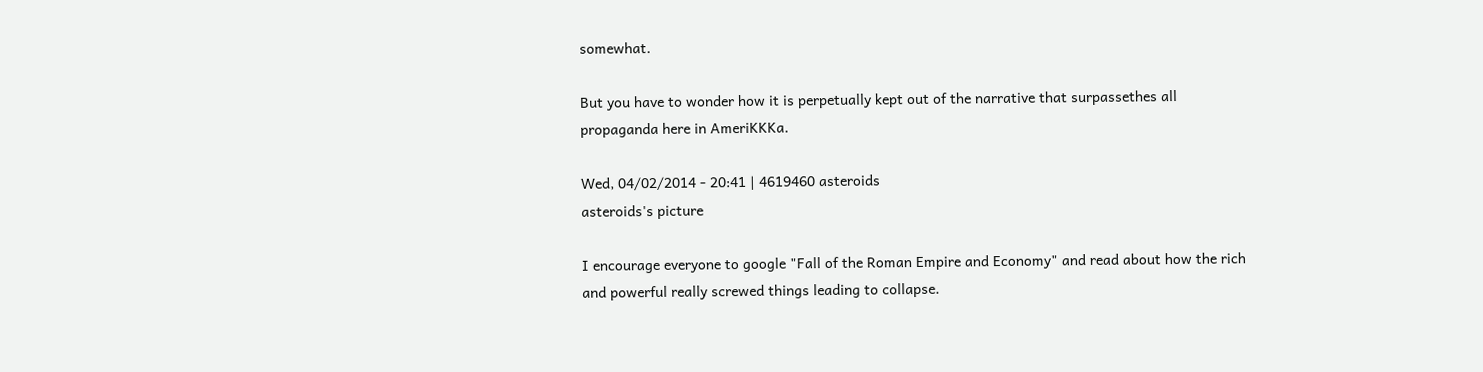somewhat.

But you have to wonder how it is perpetually kept out of the narrative that surpassethes all propaganda here in AmeriKKKa.

Wed, 04/02/2014 - 20:41 | 4619460 asteroids
asteroids's picture

I encourage everyone to google "Fall of the Roman Empire and Economy" and read about how the rich and powerful really screwed things leading to collapse.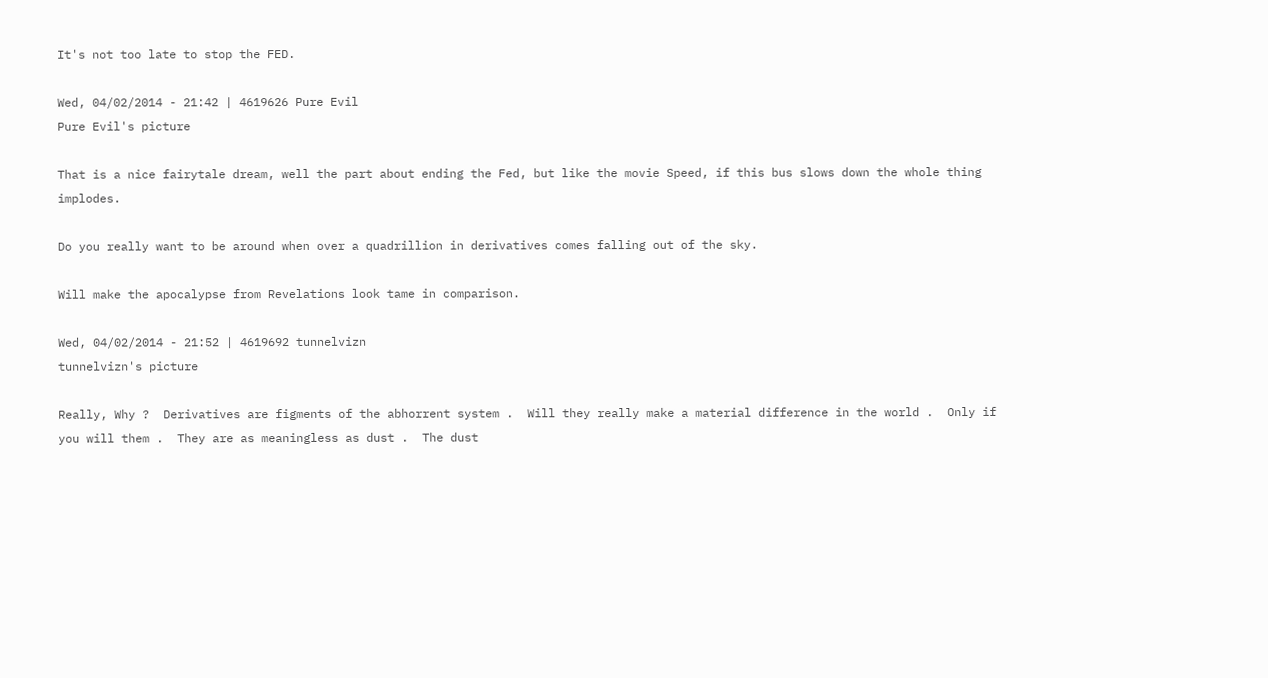It's not too late to stop the FED.

Wed, 04/02/2014 - 21:42 | 4619626 Pure Evil
Pure Evil's picture

That is a nice fairytale dream, well the part about ending the Fed, but like the movie Speed, if this bus slows down the whole thing implodes.

Do you really want to be around when over a quadrillion in derivatives comes falling out of the sky.

Will make the apocalypse from Revelations look tame in comparison.

Wed, 04/02/2014 - 21:52 | 4619692 tunnelvizn
tunnelvizn's picture

Really, Why ?  Derivatives are figments of the abhorrent system .  Will they really make a material difference in the world .  Only if you will them .  They are as meaningless as dust .  The dust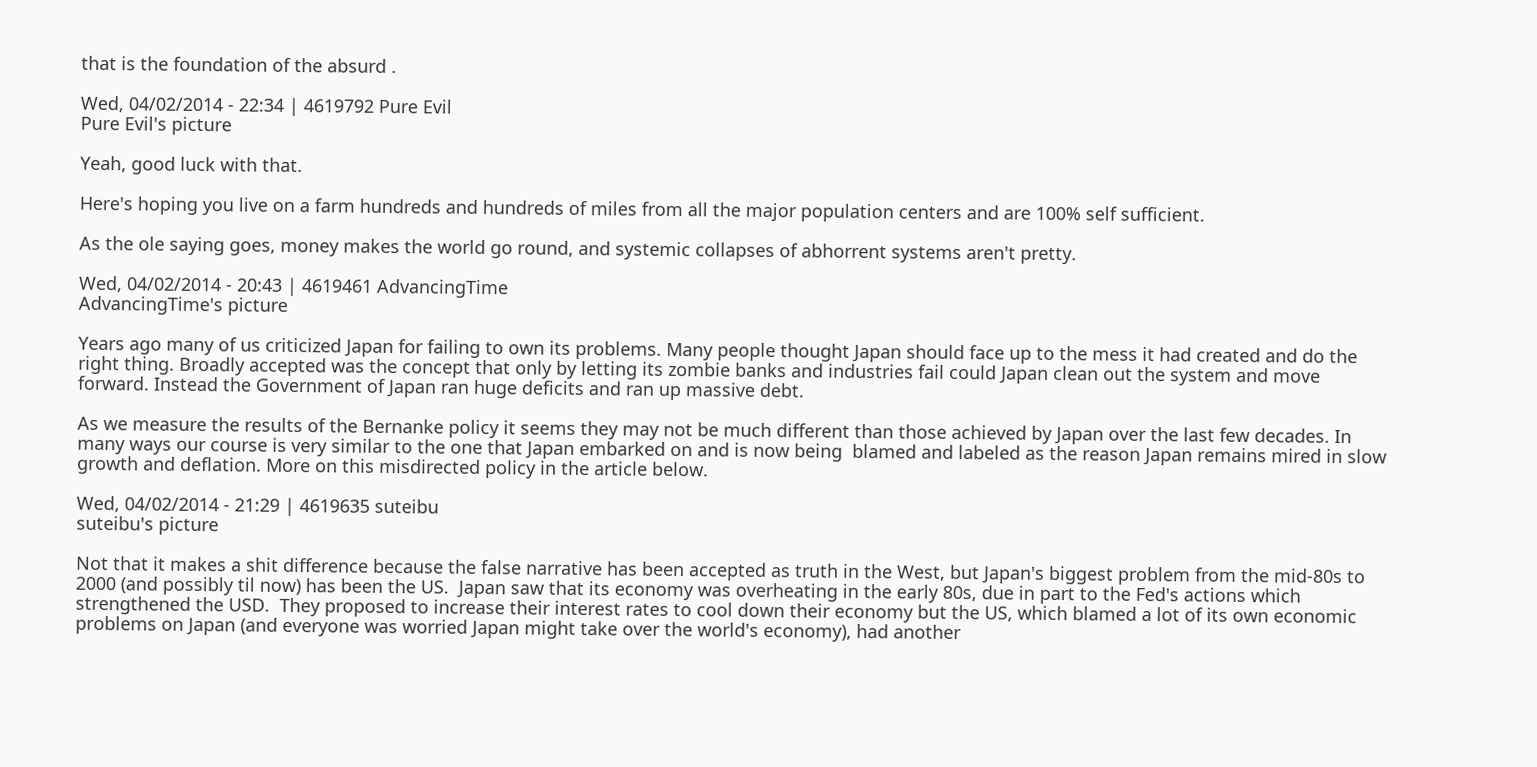that is the foundation of the absurd .

Wed, 04/02/2014 - 22:34 | 4619792 Pure Evil
Pure Evil's picture

Yeah, good luck with that.

Here's hoping you live on a farm hundreds and hundreds of miles from all the major population centers and are 100% self sufficient.

As the ole saying goes, money makes the world go round, and systemic collapses of abhorrent systems aren't pretty.

Wed, 04/02/2014 - 20:43 | 4619461 AdvancingTime
AdvancingTime's picture

Years ago many of us criticized Japan for failing to own its problems. Many people thought Japan should face up to the mess it had created and do the right thing. Broadly accepted was the concept that only by letting its zombie banks and industries fail could Japan clean out the system and move forward. Instead the Government of Japan ran huge deficits and ran up massive debt.

As we measure the results of the Bernanke policy it seems they may not be much different than those achieved by Japan over the last few decades. In many ways our course is very similar to the one that Japan embarked on and is now being  blamed and labeled as the reason Japan remains mired in slow growth and deflation. More on this misdirected policy in the article below.

Wed, 04/02/2014 - 21:29 | 4619635 suteibu
suteibu's picture

Not that it makes a shit difference because the false narrative has been accepted as truth in the West, but Japan's biggest problem from the mid-80s to 2000 (and possibly til now) has been the US.  Japan saw that its economy was overheating in the early 80s, due in part to the Fed's actions which strengthened the USD.  They proposed to increase their interest rates to cool down their economy but the US, which blamed a lot of its own economic problems on Japan (and everyone was worried Japan might take over the world's economy), had another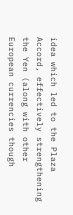idea which led to the Plaza Accord, effectively strengthening the Yen (along with other European currencies though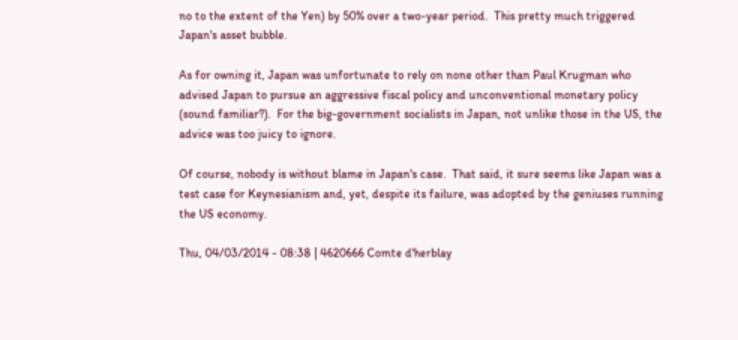no to the extent of the Yen) by 50% over a two-year period.  This pretty much triggered Japan's asset bubble.

As for owning it, Japan was unfortunate to rely on none other than Paul Krugman who advised Japan to pursue an aggressive fiscal policy and unconventional monetary policy (sound familiar?).  For the big-government socialists in Japan, not unlike those in the US, the advice was too juicy to ignore.

Of course, nobody is without blame in Japan's case.  That said, it sure seems like Japan was a test case for Keynesianism and, yet, despite its failure, was adopted by the geniuses running the US economy.

Thu, 04/03/2014 - 08:38 | 4620666 Comte d'herblay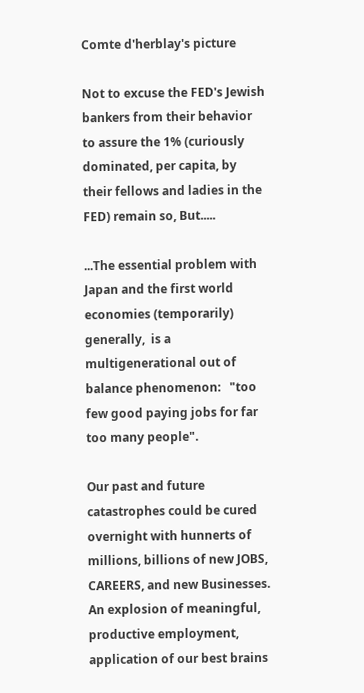Comte d'herblay's picture

Not to excuse the FED's Jewish bankers from their behavior to assure the 1% (curiously dominated, per capita, by their fellows and ladies in the FED) remain so, But.....

...The essential problem with Japan and the first world economies (temporarily) generally,  is a multigenerational out of balance phenomenon:   "too few good paying jobs for far too many people".

Our past and future catastrophes could be cured overnight with hunnerts of millions, billions of new JOBS, CAREERS, and new Businesses.  An explosion of meaningful, productive employment, application of our best brains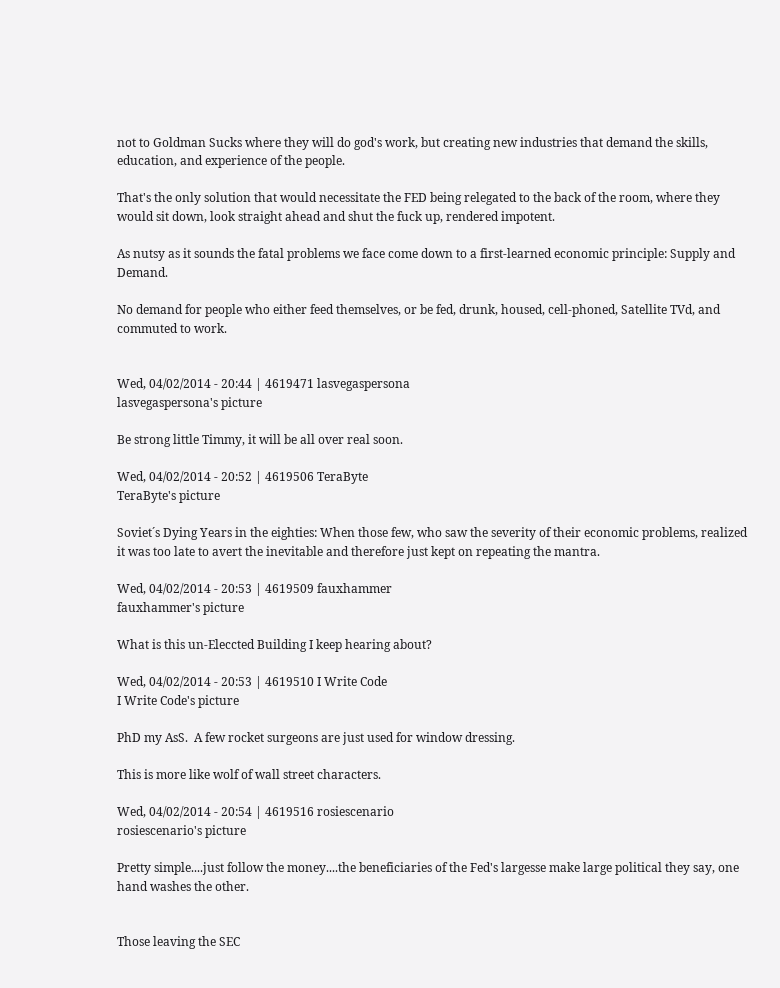not to Goldman Sucks where they will do god's work, but creating new industries that demand the skills, education, and experience of the people.

That's the only solution that would necessitate the FED being relegated to the back of the room, where they would sit down, look straight ahead and shut the fuck up, rendered impotent.

As nutsy as it sounds the fatal problems we face come down to a first-learned economic principle: Supply and Demand.

No demand for people who either feed themselves, or be fed, drunk, housed, cell-phoned, Satellite TVd, and commuted to work.


Wed, 04/02/2014 - 20:44 | 4619471 lasvegaspersona
lasvegaspersona's picture

Be strong little Timmy, it will be all over real soon.

Wed, 04/02/2014 - 20:52 | 4619506 TeraByte
TeraByte's picture

Soviet´s Dying Years in the eighties: When those few, who saw the severity of their economic problems, realized it was too late to avert the inevitable and therefore just kept on repeating the mantra.

Wed, 04/02/2014 - 20:53 | 4619509 fauxhammer
fauxhammer's picture

What is this un-Eleccted Building I keep hearing about?

Wed, 04/02/2014 - 20:53 | 4619510 I Write Code
I Write Code's picture

PhD my AsS.  A few rocket surgeons are just used for window dressing.

This is more like wolf of wall street characters.

Wed, 04/02/2014 - 20:54 | 4619516 rosiescenario
rosiescenario's picture

Pretty simple....just follow the money....the beneficiaries of the Fed's largesse make large political they say, one hand washes the other.


Those leaving the SEC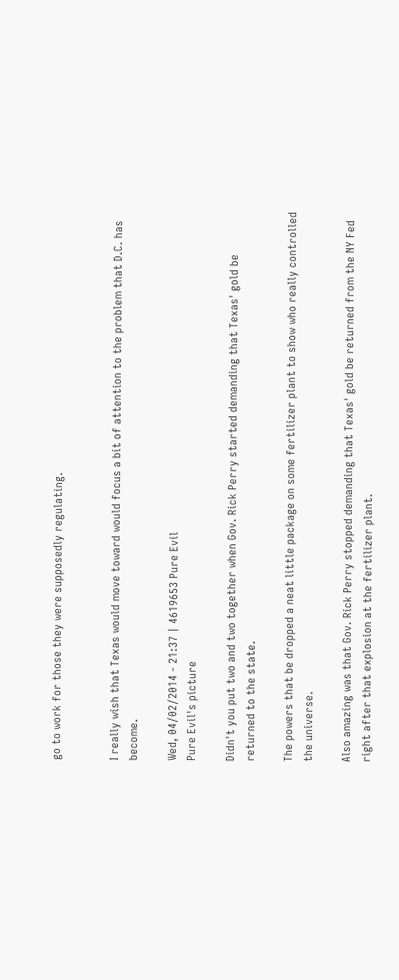go to work for those they were supposedly regulating.


I really wish that Texas would move toward would focus a bit of attention to the problem that D.C. has become.

Wed, 04/02/2014 - 21:37 | 4619653 Pure Evil
Pure Evil's picture

Didn't you put two and two together when Gov. Rick Perry started demanding that Texas' gold be returned to the state.

The powers that be dropped a neat little package on some fertilizer plant to show who really controlled the universe.

Also amazing was that Gov. Rick Perry stopped demanding that Texas' gold be returned from the NY Fed right after that explosion at the fertilizer plant.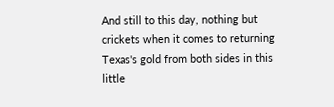And still to this day, nothing but crickets when it comes to returning Texas's gold from both sides in this little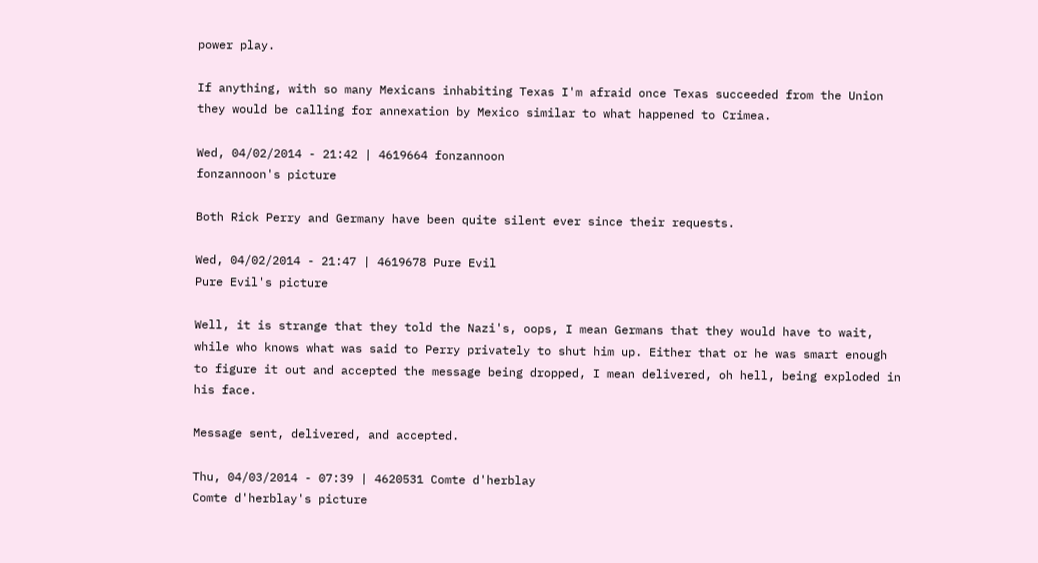power play.

If anything, with so many Mexicans inhabiting Texas I'm afraid once Texas succeeded from the Union they would be calling for annexation by Mexico similar to what happened to Crimea.

Wed, 04/02/2014 - 21:42 | 4619664 fonzannoon
fonzannoon's picture

Both Rick Perry and Germany have been quite silent ever since their requests.

Wed, 04/02/2014 - 21:47 | 4619678 Pure Evil
Pure Evil's picture

Well, it is strange that they told the Nazi's, oops, I mean Germans that they would have to wait, while who knows what was said to Perry privately to shut him up. Either that or he was smart enough to figure it out and accepted the message being dropped, I mean delivered, oh hell, being exploded in his face.

Message sent, delivered, and accepted.

Thu, 04/03/2014 - 07:39 | 4620531 Comte d'herblay
Comte d'herblay's picture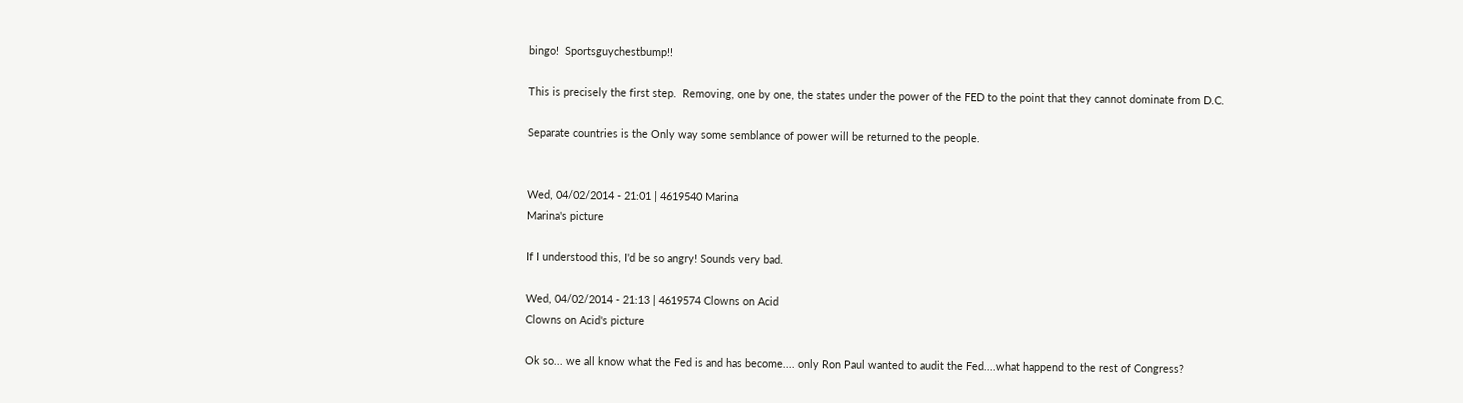bingo!  Sportsguychestbump!!

This is precisely the first step.  Removing, one by one, the states under the power of the FED to the point that they cannot dominate from D.C.

Separate countries is the Only way some semblance of power will be returned to the people.


Wed, 04/02/2014 - 21:01 | 4619540 Marina
Marina's picture

If I understood this, I'd be so angry! Sounds very bad.

Wed, 04/02/2014 - 21:13 | 4619574 Clowns on Acid
Clowns on Acid's picture

Ok so... we all know what the Fed is and has become.... only Ron Paul wanted to audit the Fed....what happend to the rest of Congress?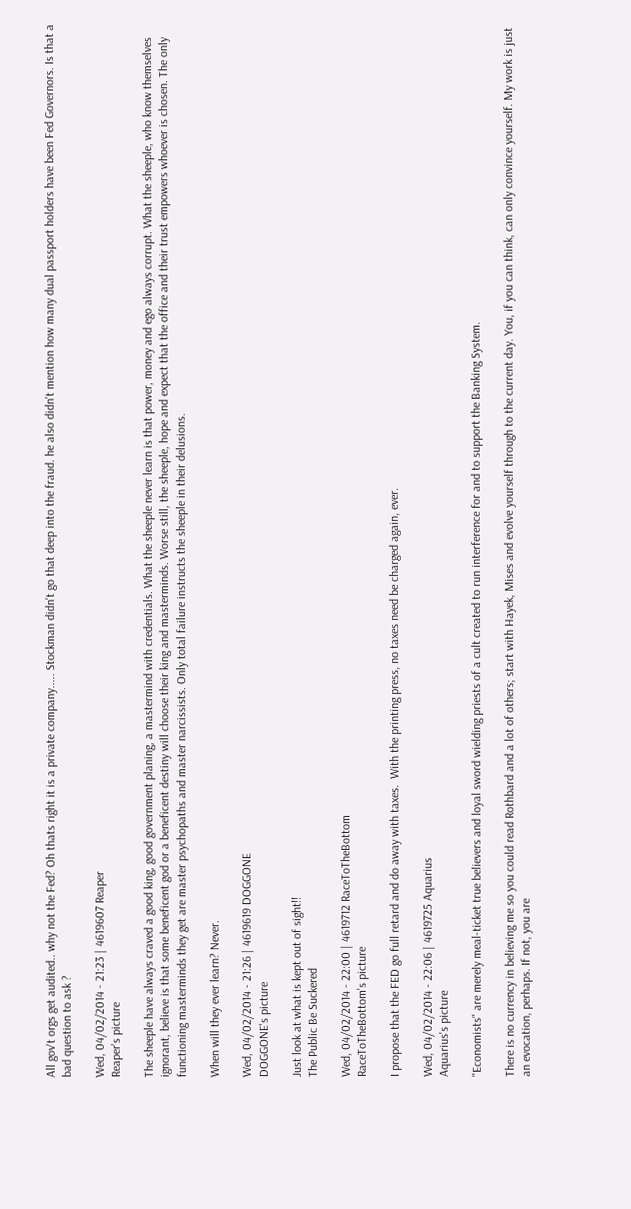All gov't orgs get audited.. why not the Fed? Oh thats right it is a private company..... Stockman didn't go that deep into the fraud. he also didn't mention how many dual passport holders have been Fed Governors. Is that a bad question to ask ?

Wed, 04/02/2014 - 21:23 | 4619607 Reaper
Reaper's picture

The sheeple have always craved a good king, good government planing, a mastermind with credentials. What the sheeple never learn is that power, money and ego always corrupt. What the sheeple, who know themselves ignorant, believe is that some beneficent god or a beneficent destiny will choose their king and masterminds. Worse still, the sheeple, hope and expect that the office and their trust empowers whoever is chosen. The only functioning masterminds they get are master psychopaths and master narcissists. Only total failure instructs the sheeple in their delusions.

When will they ever learn? Never.

Wed, 04/02/2014 - 21:26 | 4619619 DOGGONE
DOGGONE's picture

Just look at what is kept out of sight!!
The Public Be Suckered

Wed, 04/02/2014 - 22:00 | 4619712 RaceToTheBottom
RaceToTheBottom's picture

I propose that the FED go full retard and do away with taxes.  With the printing press, no taxes need be charged again, ever.

Wed, 04/02/2014 - 22:06 | 4619725 Aquarius
Aquarius's picture

"Economists" are merely meal-ticket true believers and loyal sword wielding priests of a cult created to run interference for and to support the Banking System.

There is no currency in believing me so you could read Rothbard and a lot of others; start with Hayek, Mises and evolve yourself through to the current day. You, if you can think, can only convince yourself. My work is just an evocation, perhaps. If not, you are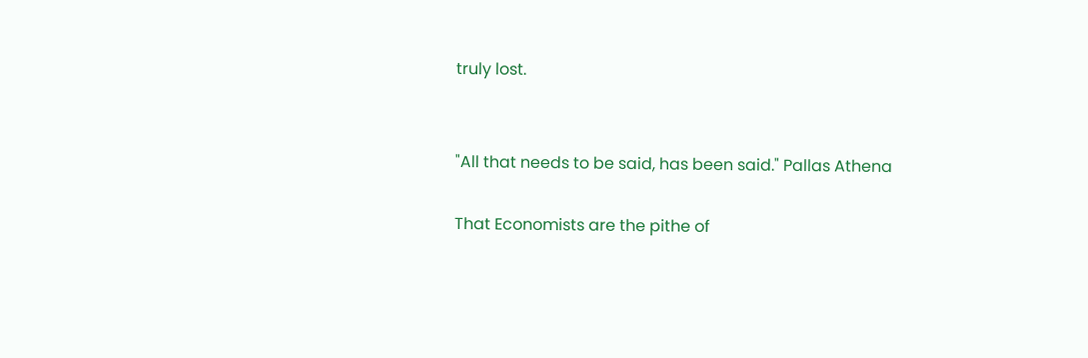truly lost.


"All that needs to be said, has been said." Pallas Athena

That Economists are the pithe of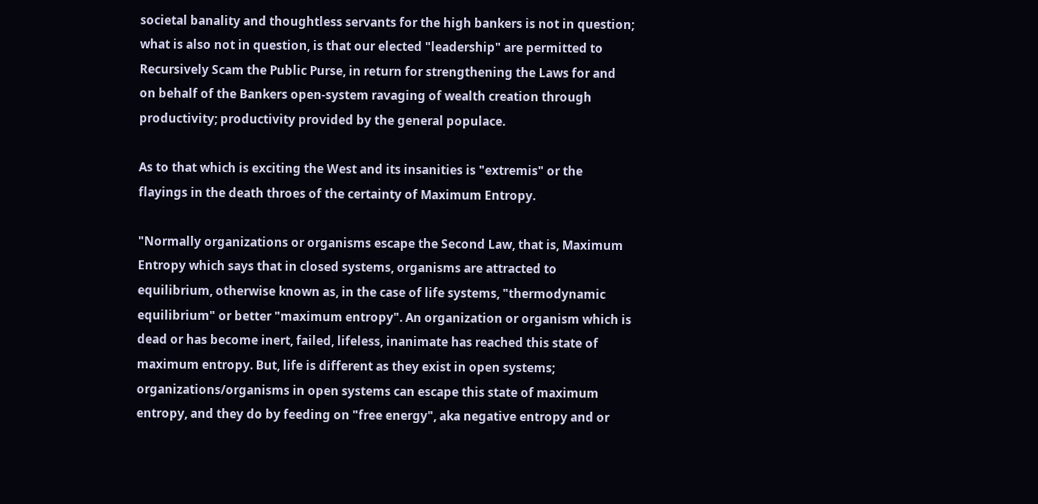societal banality and thoughtless servants for the high bankers is not in question; what is also not in question, is that our elected "leadership" are permitted to Recursively Scam the Public Purse, in return for strengthening the Laws for and on behalf of the Bankers open-system ravaging of wealth creation through productivity; productivity provided by the general populace.

As to that which is exciting the West and its insanities is "extremis" or the flayings in the death throes of the certainty of Maximum Entropy.

"Normally organizations or organisms escape the Second Law, that is, Maximum Entropy which says that in closed systems, organisms are attracted to equilibrium, otherwise known as, in the case of life systems, "thermodynamic equilibrium" or better "maximum entropy". An organization or organism which is dead or has become inert, failed, lifeless, inanimate has reached this state of maximum entropy. But, life is different as they exist in open systems; organizations/organisms in open systems can escape this state of maximum entropy, and they do by feeding on "free energy", aka negative entropy and or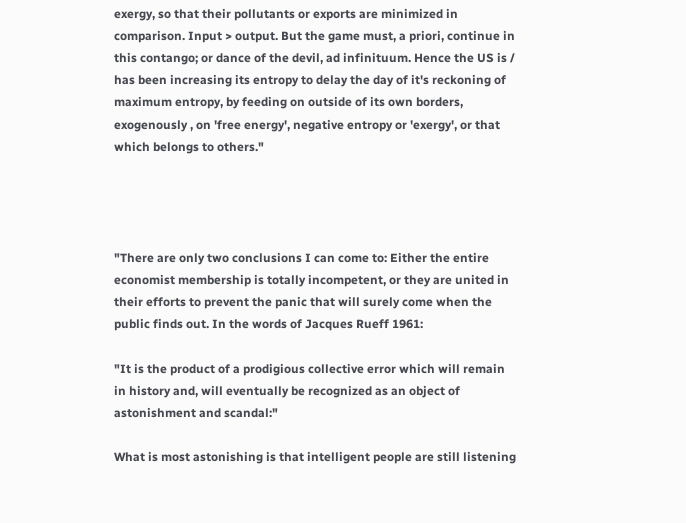exergy, so that their pollutants or exports are minimized in comparison. Input > output. But the game must, a priori, continue in this contango; or dance of the devil, ad infinituum. Hence the US is / has been increasing its entropy to delay the day of it's reckoning of maximum entropy, by feeding on outside of its own borders, exogenously , on 'free energy', negative entropy or 'exergy', or that which belongs to others."




"There are only two conclusions I can come to: Either the entire economist membership is totally incompetent, or they are united in their efforts to prevent the panic that will surely come when the public finds out. In the words of Jacques Rueff 1961:

"It is the product of a prodigious collective error which will remain in history and, will eventually be recognized as an object of astonishment and scandal:"

What is most astonishing is that intelligent people are still listening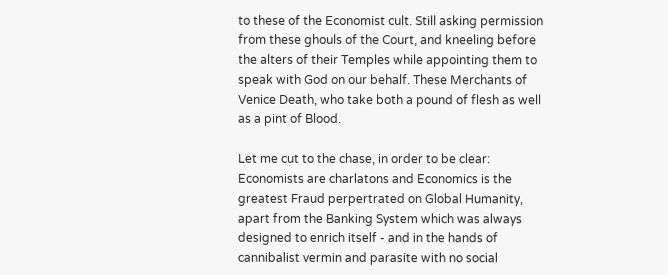to these of the Economist cult. Still asking permission from these ghouls of the Court, and kneeling before the alters of their Temples while appointing them to speak with God on our behalf. These Merchants of Venice Death, who take both a pound of flesh as well as a pint of Blood.

Let me cut to the chase, in order to be clear: Economists are charlatons and Economics is the greatest Fraud perpertrated on Global Humanity, apart from the Banking System which was always designed to enrich itself - and in the hands of cannibalist vermin and parasite with no social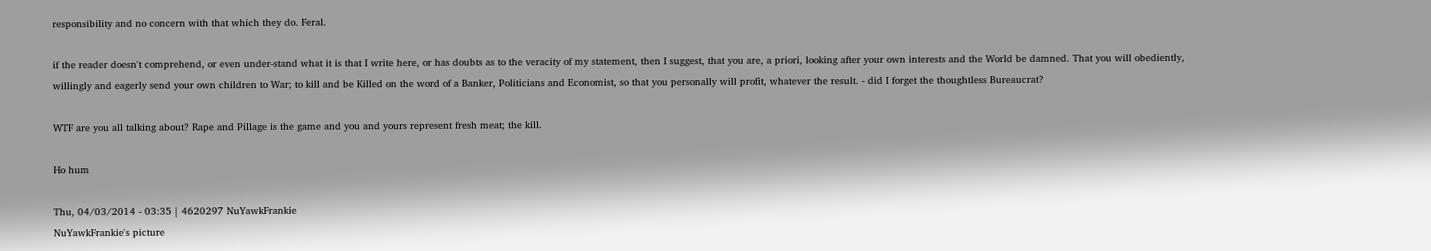responsibility and no concern with that which they do. Feral.

if the reader doesn't comprehend, or even under-stand what it is that I write here, or has doubts as to the veracity of my statement, then I suggest, that you are, a priori, looking after your own interests and the World be damned. That you will obediently, willingly and eagerly send your own children to War; to kill and be Killed on the word of a Banker, Politicians and Economist, so that you personally will profit, whatever the result. - did I forget the thoughtless Bureaucrat?

WTF are you all talking about? Rape and Pillage is the game and you and yours represent fresh meat; the kill.

Ho hum

Thu, 04/03/2014 - 03:35 | 4620297 NuYawkFrankie
NuYawkFrankie's picture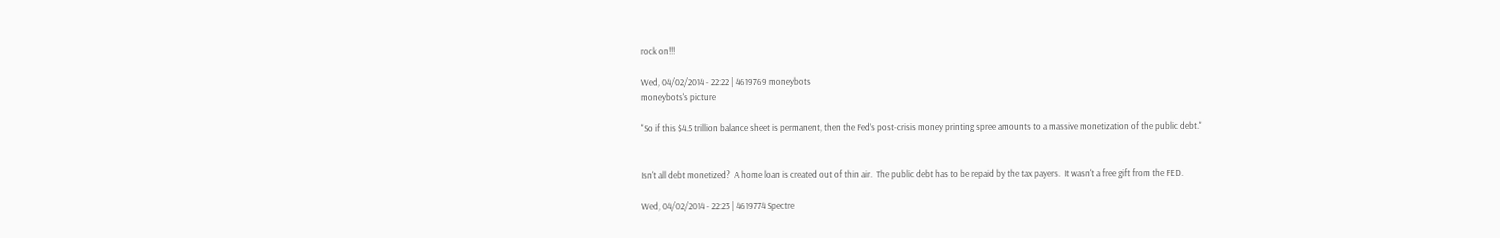rock on!!!

Wed, 04/02/2014 - 22:22 | 4619769 moneybots
moneybots's picture

"So if this $4.5 trillion balance sheet is permanent, then the Fed’s post-crisis money printing spree amounts to a massive monetization of the public debt."


Isn't all debt monetized?  A home loan is created out of thin air.  The public debt has to be repaid by the tax payers.  It wasn't a free gift from the FED.

Wed, 04/02/2014 - 22:23 | 4619774 Spectre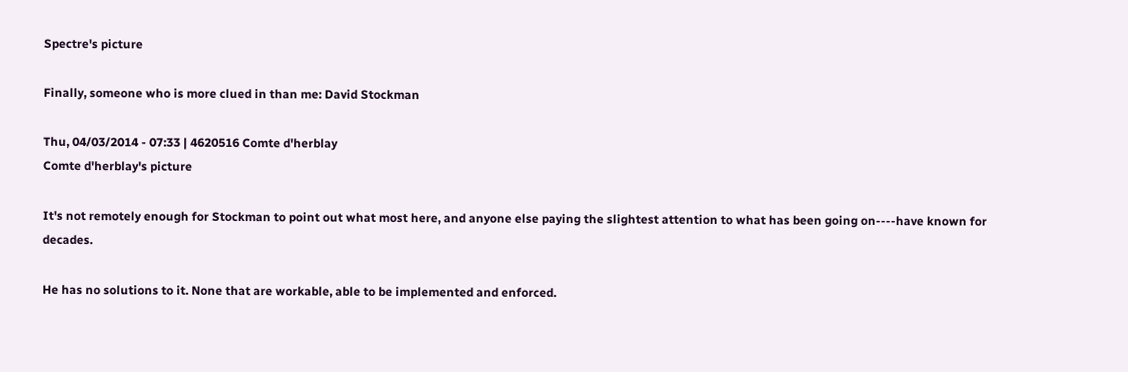Spectre's picture

Finally, someone who is more clued in than me: David Stockman

Thu, 04/03/2014 - 07:33 | 4620516 Comte d'herblay
Comte d'herblay's picture

It's not remotely enough for Stockman to point out what most here, and anyone else paying the slightest attention to what has been going on----have known for decades.

He has no solutions to it. None that are workable, able to be implemented and enforced.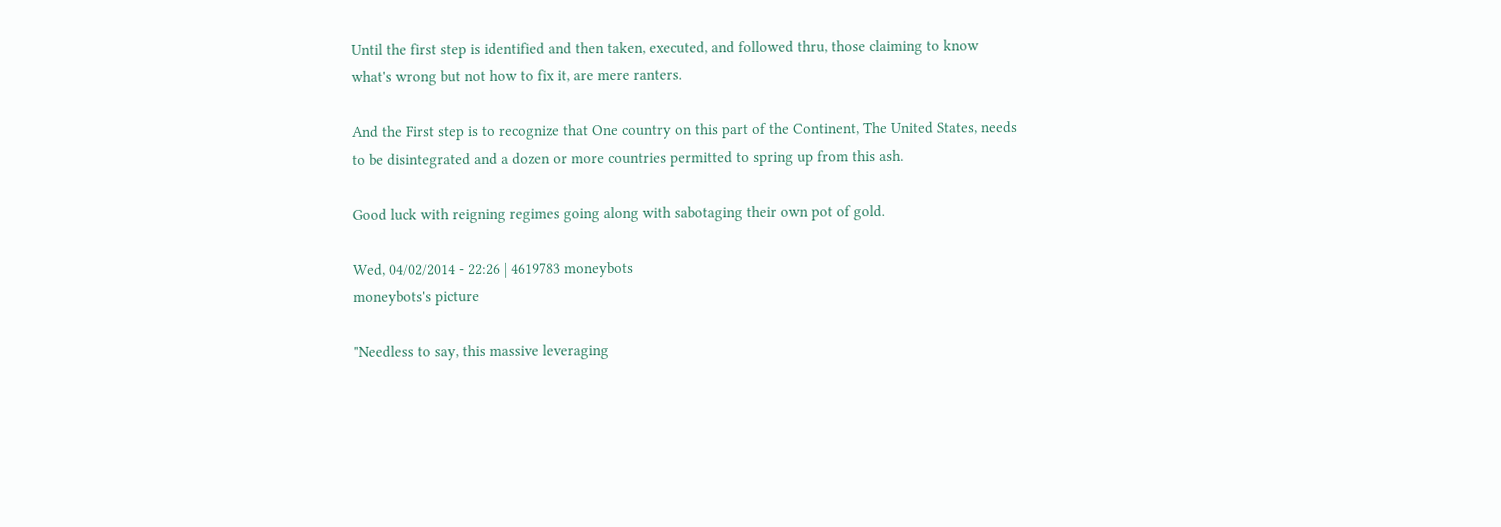Until the first step is identified and then taken, executed, and followed thru, those claiming to know what's wrong but not how to fix it, are mere ranters.

And the First step is to recognize that One country on this part of the Continent, The United States, needs to be disintegrated and a dozen or more countries permitted to spring up from this ash.

Good luck with reigning regimes going along with sabotaging their own pot of gold.

Wed, 04/02/2014 - 22:26 | 4619783 moneybots
moneybots's picture

"Needless to say, this massive leveraging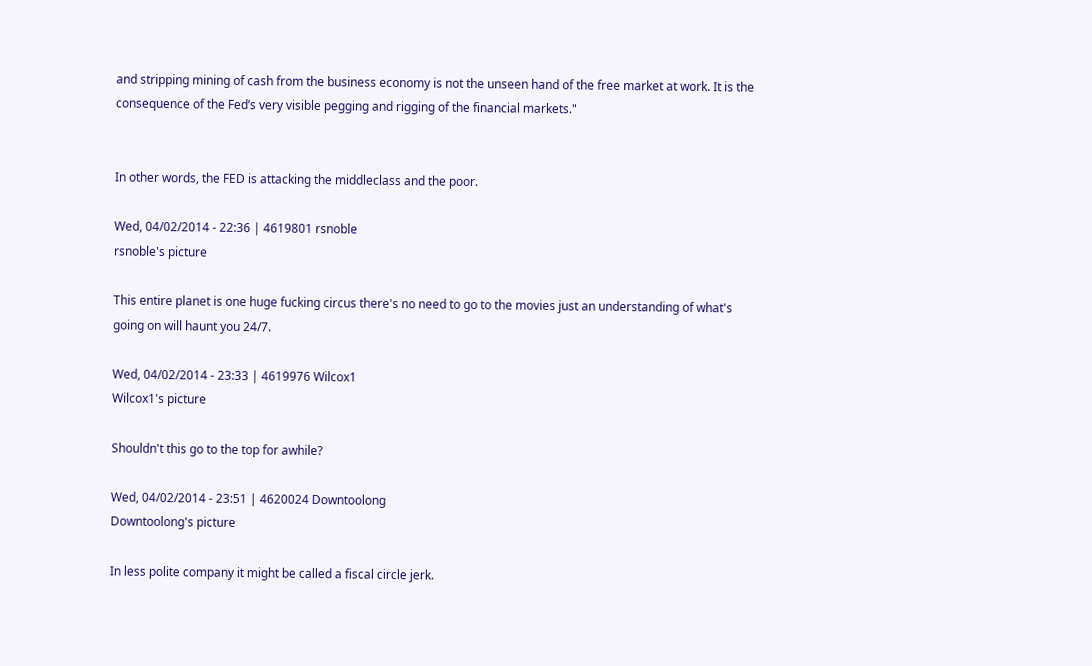and stripping mining of cash from the business economy is not the unseen hand of the free market at work. It is the consequence of the Fed’s very visible pegging and rigging of the financial markets."


In other words, the FED is attacking the middleclass and the poor.

Wed, 04/02/2014 - 22:36 | 4619801 rsnoble
rsnoble's picture

This entire planet is one huge fucking circus there's no need to go to the movies just an understanding of what's going on will haunt you 24/7.

Wed, 04/02/2014 - 23:33 | 4619976 Wilcox1
Wilcox1's picture

Shouldn't this go to the top for awhile?

Wed, 04/02/2014 - 23:51 | 4620024 Downtoolong
Downtoolong's picture

In less polite company it might be called a fiscal circle jerk.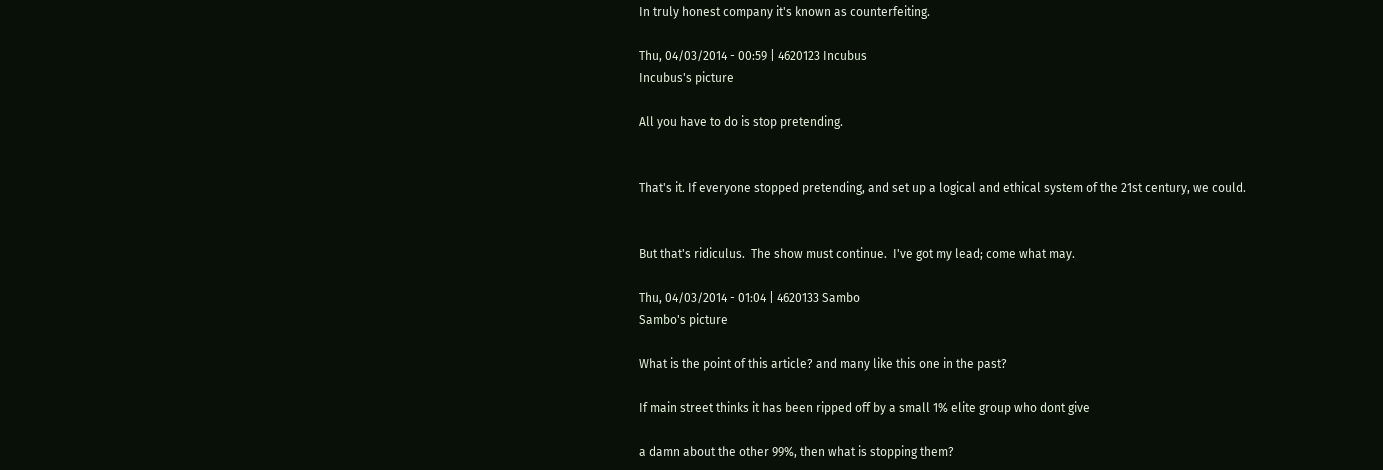In truly honest company it's known as counterfeiting.

Thu, 04/03/2014 - 00:59 | 4620123 Incubus
Incubus's picture

All you have to do is stop pretending.


That's it. If everyone stopped pretending, and set up a logical and ethical system of the 21st century, we could.


But that's ridiculus.  The show must continue.  I've got my lead; come what may.

Thu, 04/03/2014 - 01:04 | 4620133 Sambo
Sambo's picture

What is the point of this article? and many like this one in the past?

If main street thinks it has been ripped off by a small 1% elite group who dont give

a damn about the other 99%, then what is stopping them?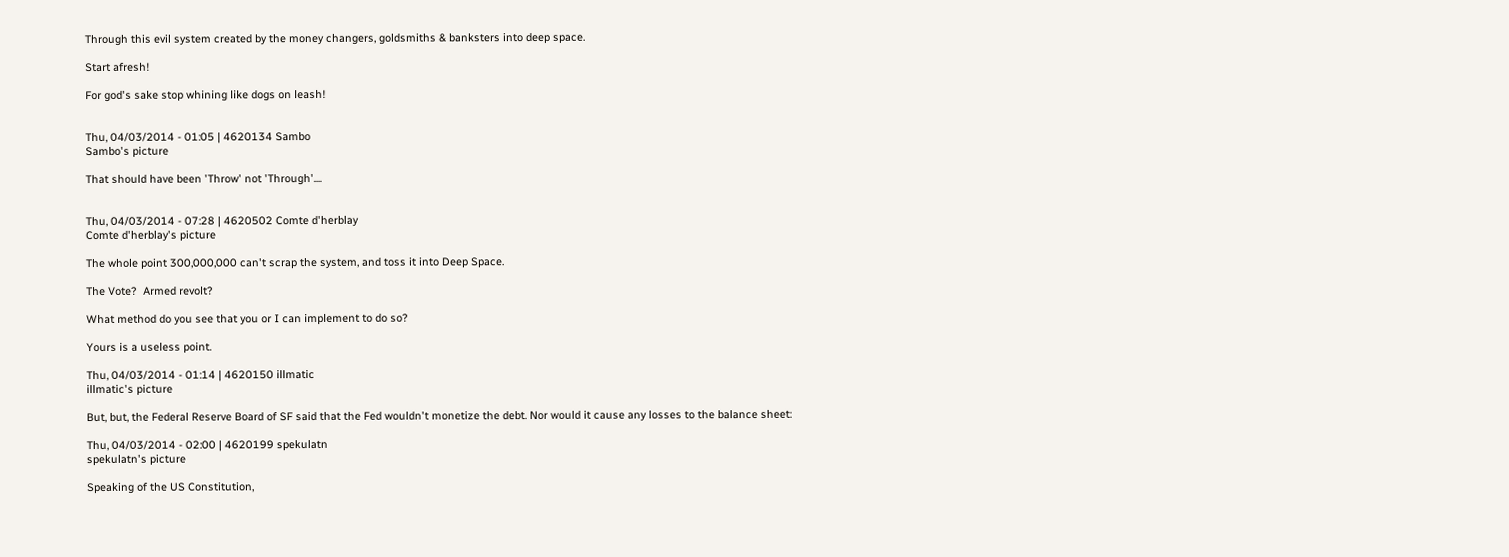Through this evil system created by the money changers, goldsmiths & banksters into deep space.

Start afresh!

For god's sake stop whining like dogs on leash!


Thu, 04/03/2014 - 01:05 | 4620134 Sambo
Sambo's picture

That should have been 'Throw' not 'Through'....


Thu, 04/03/2014 - 07:28 | 4620502 Comte d'herblay
Comte d'herblay's picture

The whole point 300,000,000 can't scrap the system, and toss it into Deep Space.

The Vote?  Armed revolt?

What method do you see that you or I can implement to do so?

Yours is a useless point.

Thu, 04/03/2014 - 01:14 | 4620150 illmatic
illmatic's picture

But, but, the Federal Reserve Board of SF said that the Fed wouldn't monetize the debt. Nor would it cause any losses to the balance sheet:

Thu, 04/03/2014 - 02:00 | 4620199 spekulatn
spekulatn's picture

Speaking of the US Constitution,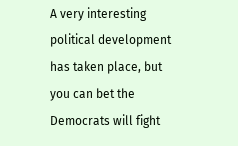A very interesting political development has taken place, but you can bet the Democrats will fight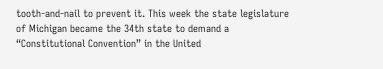tooth-and-nail to prevent it. This week the state legislature of Michigan became the 34th state to demand a “Constitutional Convention” in the United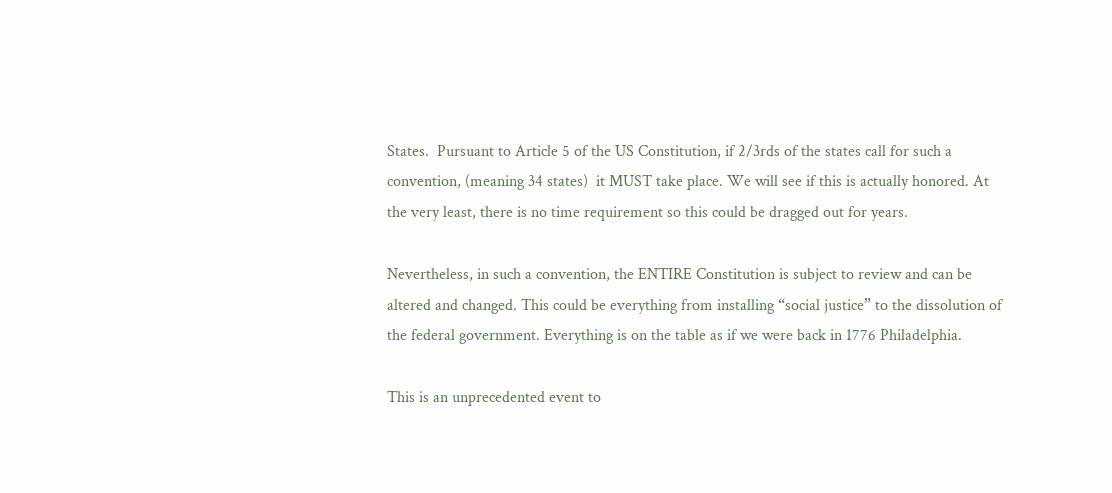States.  Pursuant to Article 5 of the US Constitution, if 2/3rds of the states call for such a convention, (meaning 34 states)  it MUST take place. We will see if this is actually honored. At the very least, there is no time requirement so this could be dragged out for years.

Nevertheless, in such a convention, the ENTIRE Constitution is subject to review and can be altered and changed. This could be everything from installing “social justice” to the dissolution of the federal government. Everything is on the table as if we were back in 1776 Philadelphia.

This is an unprecedented event to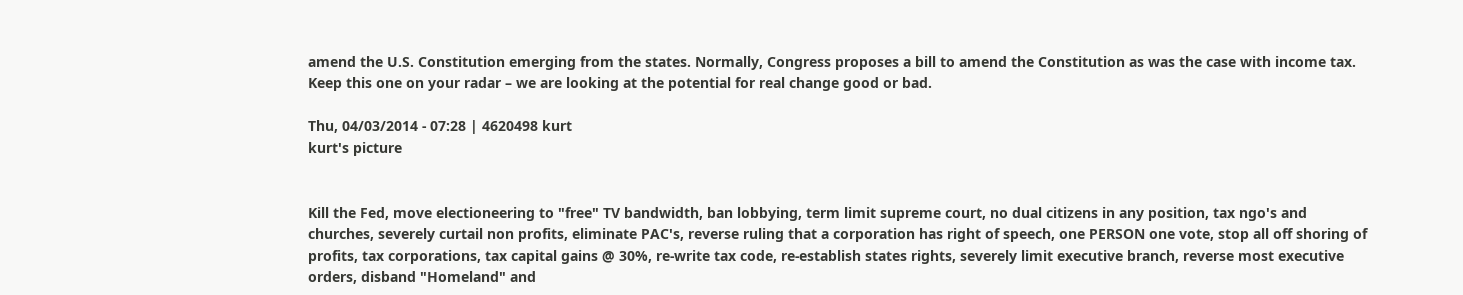amend the U.S. Constitution emerging from the states. Normally, Congress proposes a bill to amend the Constitution as was the case with income tax. Keep this one on your radar – we are looking at the potential for real change good or bad.

Thu, 04/03/2014 - 07:28 | 4620498 kurt
kurt's picture


Kill the Fed, move electioneering to "free" TV bandwidth, ban lobbying, term limit supreme court, no dual citizens in any position, tax ngo's and churches, severely curtail non profits, eliminate PAC's, reverse ruling that a corporation has right of speech, one PERSON one vote, stop all off shoring of profits, tax corporations, tax capital gains @ 30%, re-write tax code, re-establish states rights, severely limit executive branch, reverse most executive orders, disband "Homeland" and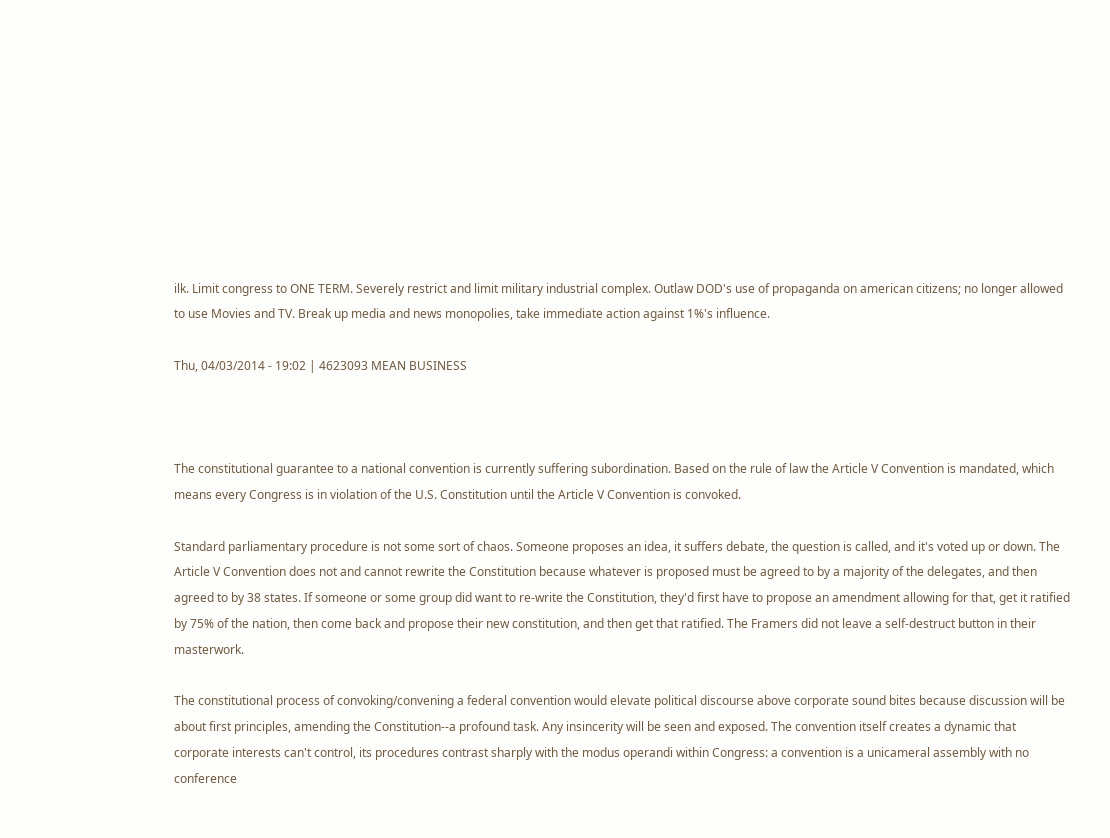ilk. Limit congress to ONE TERM. Severely restrict and limit military industrial complex. Outlaw DOD's use of propaganda on american citizens; no longer allowed to use Movies and TV. Break up media and news monopolies, take immediate action against 1%'s influence.

Thu, 04/03/2014 - 19:02 | 4623093 MEAN BUSINESS



The constitutional guarantee to a national convention is currently suffering subordination. Based on the rule of law the Article V Convention is mandated, which means every Congress is in violation of the U.S. Constitution until the Article V Convention is convoked.

Standard parliamentary procedure is not some sort of chaos. Someone proposes an idea, it suffers debate, the question is called, and it's voted up or down. The Article V Convention does not and cannot rewrite the Constitution because whatever is proposed must be agreed to by a majority of the delegates, and then agreed to by 38 states. If someone or some group did want to re-write the Constitution, they'd first have to propose an amendment allowing for that, get it ratified by 75% of the nation, then come back and propose their new constitution, and then get that ratified. The Framers did not leave a self-destruct button in their masterwork.

The constitutional process of convoking/convening a federal convention would elevate political discourse above corporate sound bites because discussion will be about first principles, amending the Constitution--a profound task. Any insincerity will be seen and exposed. The convention itself creates a dynamic that corporate interests can't control, its procedures contrast sharply with the modus operandi within Congress: a convention is a unicameral assembly with no conference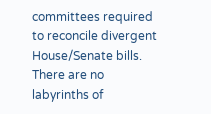committees required to reconcile divergent House/Senate bills. There are no labyrinths of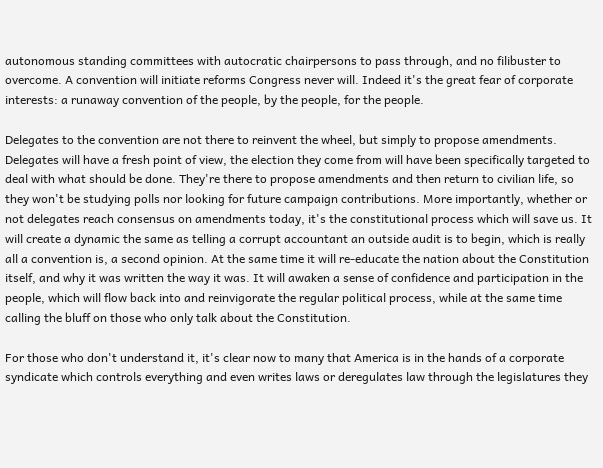autonomous standing committees with autocratic chairpersons to pass through, and no filibuster to overcome. A convention will initiate reforms Congress never will. Indeed it's the great fear of corporate interests: a runaway convention of the people, by the people, for the people.

Delegates to the convention are not there to reinvent the wheel, but simply to propose amendments. Delegates will have a fresh point of view, the election they come from will have been specifically targeted to deal with what should be done. They're there to propose amendments and then return to civilian life, so they won't be studying polls nor looking for future campaign contributions. More importantly, whether or not delegates reach consensus on amendments today, it's the constitutional process which will save us. It will create a dynamic the same as telling a corrupt accountant an outside audit is to begin, which is really all a convention is, a second opinion. At the same time it will re-educate the nation about the Constitution itself, and why it was written the way it was. It will awaken a sense of confidence and participation in the people, which will flow back into and reinvigorate the regular political process, while at the same time calling the bluff on those who only talk about the Constitution.

For those who don't understand it, it's clear now to many that America is in the hands of a corporate syndicate which controls everything and even writes laws or deregulates law through the legislatures they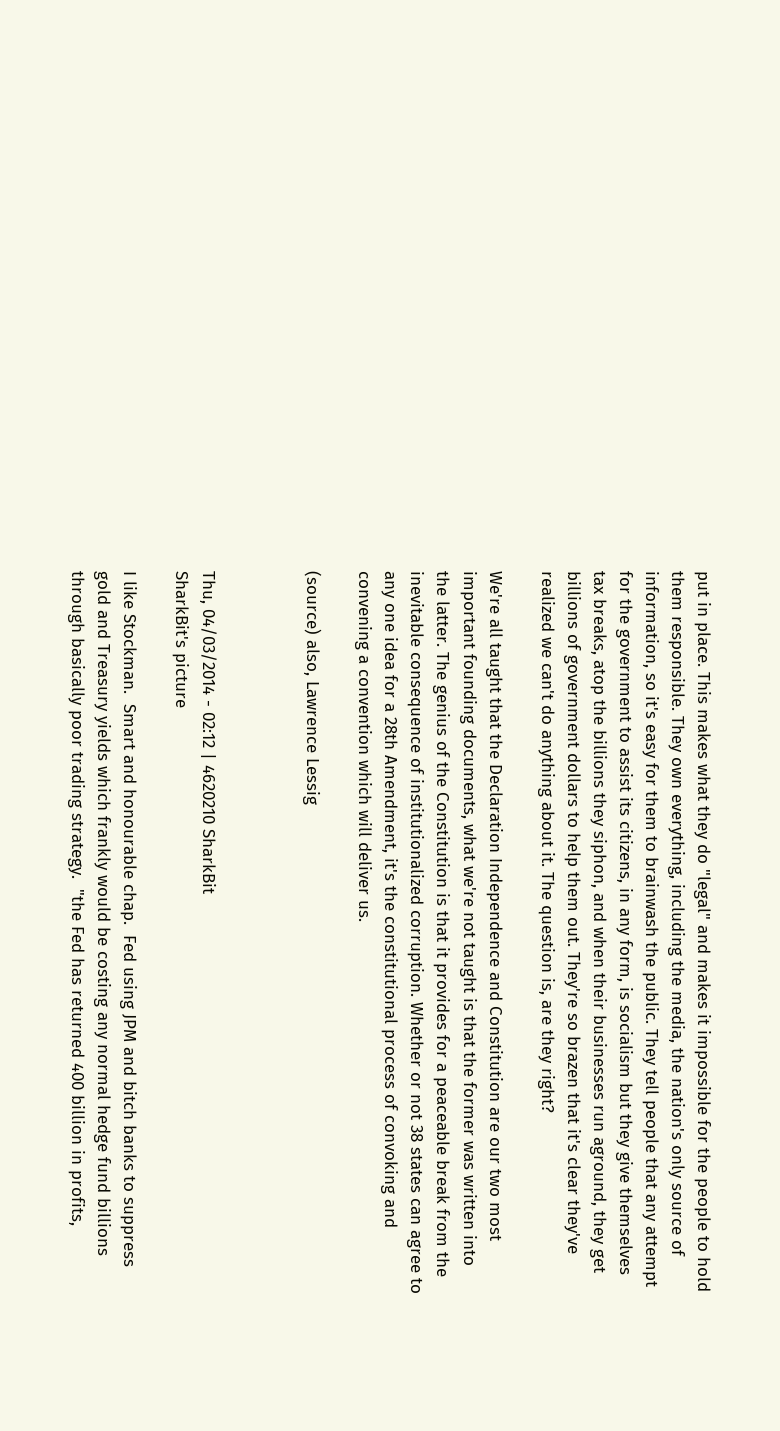put in place. This makes what they do "legal" and makes it impossible for the people to hold them responsible. They own everything, including the media, the nation's only source of information, so it's easy for them to brainwash the public. They tell people that any attempt for the government to assist its citizens, in any form, is socialism but they give themselves tax breaks, atop the billions they siphon, and when their businesses run aground, they get billions of government dollars to help them out. They're so brazen that it's clear they've realized we can't do anything about it. The question is, are they right?

We're all taught that the Declaration Independence and Constitution are our two most important founding documents, what we're not taught is that the former was written into the latter. The genius of the Constitution is that it provides for a peaceable break from the inevitable consequence of institutionalized corruption. Whether or not 38 states can agree to any one idea for a 28th Amendment, it's the constitutional process of convoking and convening a convention which will deliver us.

(source) also, Lawrence Lessig



Thu, 04/03/2014 - 02:12 | 4620210 SharkBit
SharkBit's picture

I like Stockman.  Smart and honourable chap.  Fed using JPM and bitch banks to suppress gold and Treasury yields which frankly would be costing any normal hedge fund billions through basically poor trading strategy.  "the Fed has returned 400 billion in profits,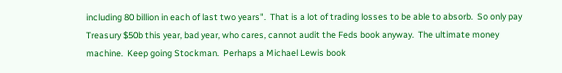including 80 billion in each of last two years".  That is a lot of trading losses to be able to absorb.  So only pay Treasury $50b this year, bad year, who cares, cannot audit the Feds book anyway.  The ultimate money machine.  Keep going Stockman.  Perhaps a Michael Lewis book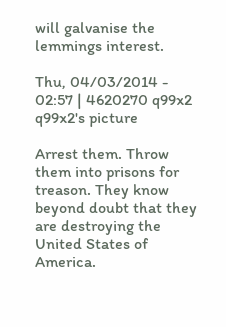will galvanise the lemmings interest.

Thu, 04/03/2014 - 02:57 | 4620270 q99x2
q99x2's picture

Arrest them. Throw them into prisons for treason. They know beyond doubt that they are destroying the United States of America.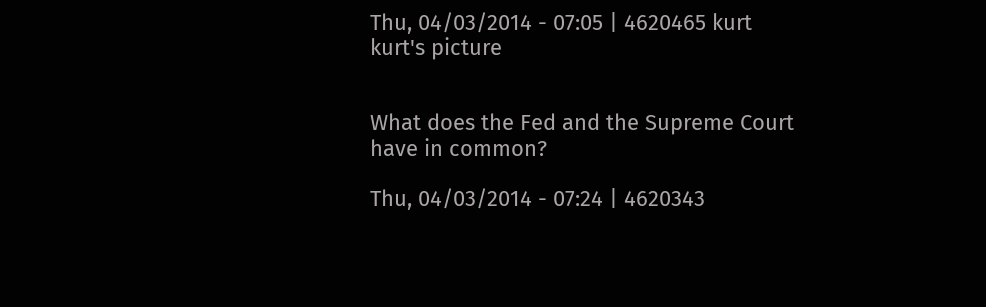Thu, 04/03/2014 - 07:05 | 4620465 kurt
kurt's picture


What does the Fed and the Supreme Court have in common?

Thu, 04/03/2014 - 07:24 | 4620343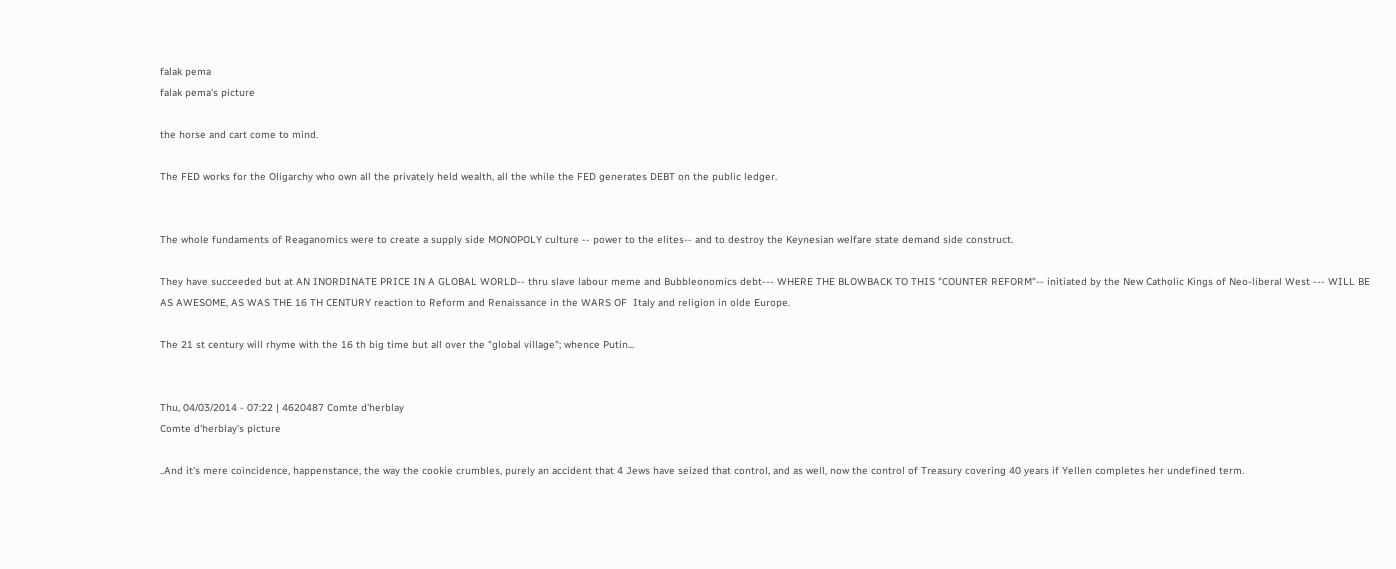falak pema
falak pema's picture

the horse and cart come to mind.

The FED works for the Oligarchy who own all the privately held wealth, all the while the FED generates DEBT on the public ledger.


The whole fundaments of Reaganomics were to create a supply side MONOPOLY culture -- power to the elites-- and to destroy the Keynesian welfare state demand side construct.

They have succeeded but at AN INORDINATE PRICE IN A GLOBAL WORLD-- thru slave labour meme and Bubbleonomics debt--- WHERE THE BLOWBACK TO THIS "COUNTER REFORM"-- initiated by the New Catholic Kings of Neo-liberal West --- WILL BE AS AWESOME, AS WAS THE 16 TH CENTURY reaction to Reform and Renaissance in the WARS OF  Italy and religion in olde Europe.

The 21 st century will rhyme with the 16 th big time but all over the "global village"; whence Putin...


Thu, 04/03/2014 - 07:22 | 4620487 Comte d'herblay
Comte d'herblay's picture

..And it's mere coincidence, happenstance, the way the cookie crumbles, purely an accident that 4 Jews have seized that control, and as well, now the control of Treasury covering 40 years if Yellen completes her undefined term.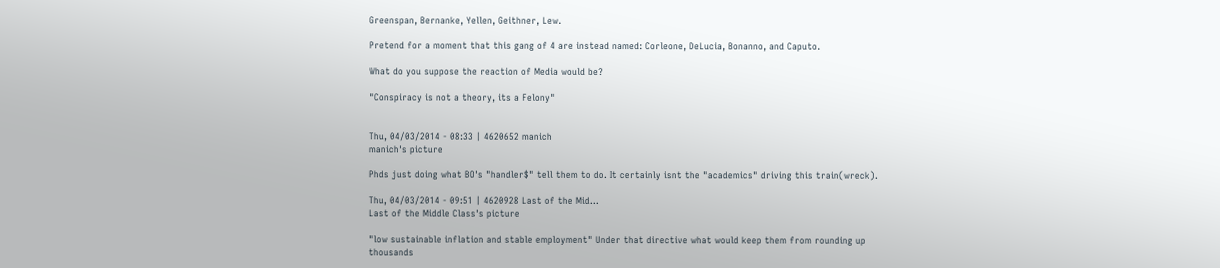Greenspan, Bernanke, Yellen, Geithner, Lew.

Pretend for a moment that this gang of 4 are instead named: Corleone, DeLucia, Bonanno, and Caputo.

What do you suppose the reaction of Media would be?

"Conspiracy is not a theory, its a Felony"


Thu, 04/03/2014 - 08:33 | 4620652 manich
manich's picture

Phds just doing what BO's "handler$" tell them to do. It certainly isnt the "academics" driving this train(wreck).

Thu, 04/03/2014 - 09:51 | 4620928 Last of the Mid...
Last of the Middle Class's picture

"low sustainable inflation and stable employment" Under that directive what would keep them from rounding up thousands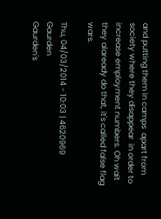and putting them in camps  apart from society where they disappear  in order to increase employment numbers. Oh wait they alaready do that, it's called false flag wars.

Thu, 04/03/2014 - 10:03 | 4620969 Gaurden
Gaurden's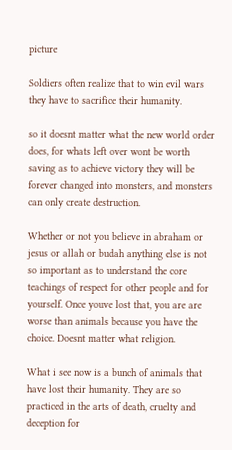picture

Soldiers often realize that to win evil wars they have to sacrifice their humanity.

so it doesnt matter what the new world order does, for whats left over wont be worth saving as to achieve victory they will be forever changed into monsters, and monsters can only create destruction.

Whether or not you believe in abraham or jesus or allah or budah anything else is not so important as to understand the core teachings of respect for other people and for yourself. Once youve lost that, you are are worse than animals because you have the choice. Doesnt matter what religion.

What i see now is a bunch of animals that have lost their humanity. They are so practiced in the arts of death, cruelty and deception for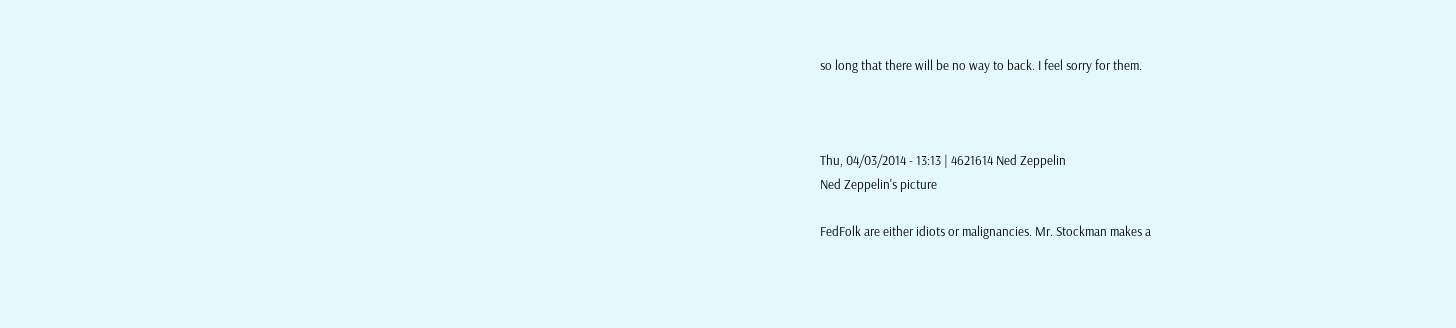so long that there will be no way to back. I feel sorry for them.



Thu, 04/03/2014 - 13:13 | 4621614 Ned Zeppelin
Ned Zeppelin's picture

FedFolk are either idiots or malignancies. Mr. Stockman makes a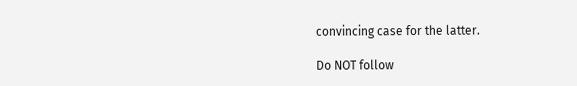convincing case for the latter.

Do NOT follow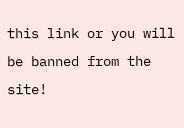this link or you will be banned from the site!